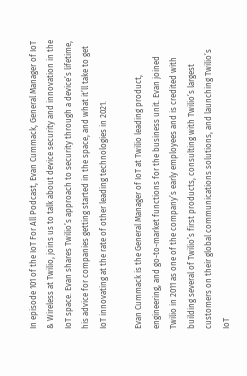In episode 101 of the IoT For All Podcast, Evan Cummack, General Manager of IoT & Wireless at Twilio, joins us to talk about device security and innovation in the IoT space. Evan shares Twilio’s approach to security through a device’s lifetime, his advice for companies getting started in the space, and what it’ll take to get IoT innovating at the rate of other leading technologies in 2021.

Evan Cummack is the General Manager of IoT at Twilio leading product, engineering, and go-to-market functions for the business unit. Evan joined Twilio in 2011 as one of the company’s early employees and is credited with building several of Twilio’s first products, consulting with Twilio’s largest customers on their global communications solutions, and launching Twilio’s IoT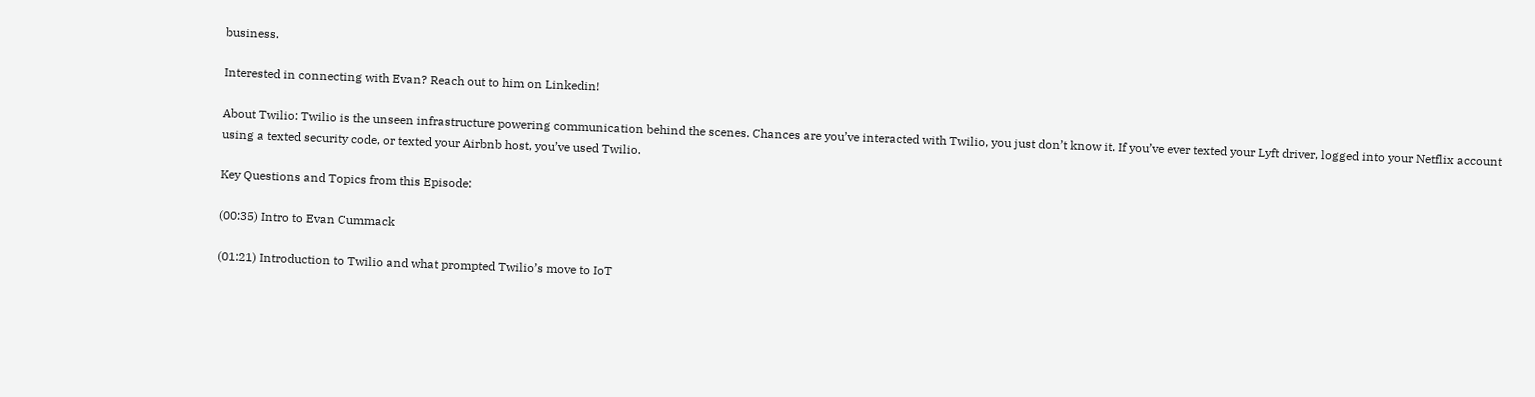business.

Interested in connecting with Evan? Reach out to him on Linkedin!

About Twilio: Twilio is the unseen infrastructure powering communication behind the scenes. Chances are you’ve interacted with Twilio, you just don’t know it. If you’ve ever texted your Lyft driver, logged into your Netflix account using a texted security code, or texted your Airbnb host, you’ve used Twilio.

Key Questions and Topics from this Episode:

(00:35) Intro to Evan Cummack

(01:21) Introduction to Twilio and what prompted Twilio’s move to IoT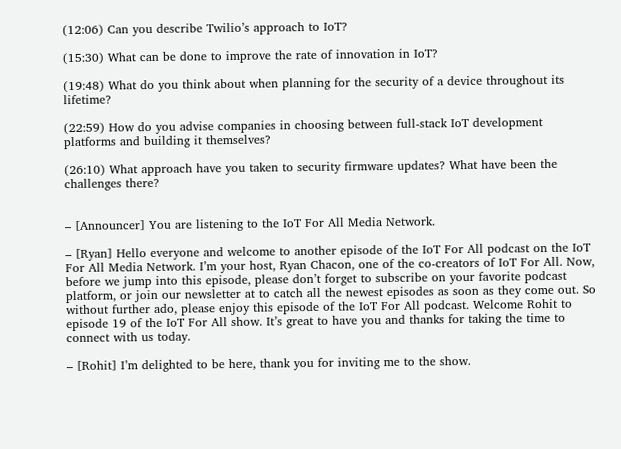(12:06) Can you describe Twilio’s approach to IoT?

(15:30) What can be done to improve the rate of innovation in IoT?

(19:48) What do you think about when planning for the security of a device throughout its lifetime?

(22:59) How do you advise companies in choosing between full-stack IoT development platforms and building it themselves?

(26:10) What approach have you taken to security firmware updates? What have been the challenges there?


– [Announcer] You are listening to the IoT For All Media Network.

– [Ryan] Hello everyone and welcome to another episode of the IoT For All podcast on the IoT For All Media Network. I’m your host, Ryan Chacon, one of the co-creators of IoT For All. Now, before we jump into this episode, please don’t forget to subscribe on your favorite podcast platform, or join our newsletter at to catch all the newest episodes as soon as they come out. So without further ado, please enjoy this episode of the IoT For All podcast. Welcome Rohit to episode 19 of the IoT For All show. It’s great to have you and thanks for taking the time to connect with us today.

– [Rohit] I’m delighted to be here, thank you for inviting me to the show.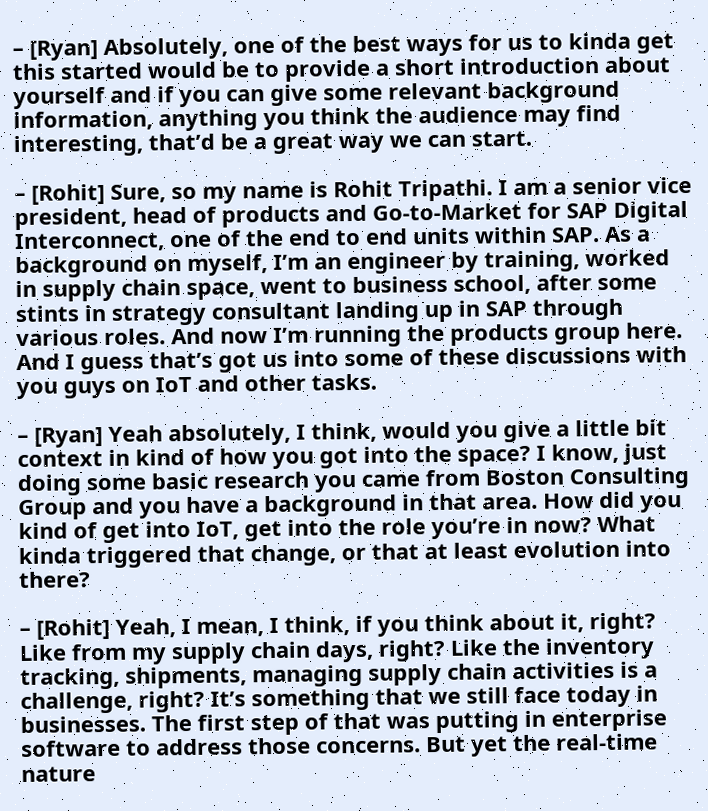– [Ryan] Absolutely, one of the best ways for us to kinda get this started would be to provide a short introduction about yourself and if you can give some relevant background information, anything you think the audience may find interesting, that’d be a great way we can start.

– [Rohit] Sure, so my name is Rohit Tripathi. I am a senior vice president, head of products and Go-to-Market for SAP Digital Interconnect, one of the end to end units within SAP. As a background on myself, I’m an engineer by training, worked in supply chain space, went to business school, after some stints in strategy consultant landing up in SAP through various roles. And now I’m running the products group here. And I guess that’s got us into some of these discussions with you guys on IoT and other tasks.

– [Ryan] Yeah absolutely, I think, would you give a little bit context in kind of how you got into the space? I know, just doing some basic research you came from Boston Consulting Group and you have a background in that area. How did you kind of get into IoT, get into the role you’re in now? What kinda triggered that change, or that at least evolution into there?

– [Rohit] Yeah, I mean, I think, if you think about it, right? Like from my supply chain days, right? Like the inventory tracking, shipments, managing supply chain activities is a challenge, right? It’s something that we still face today in businesses. The first step of that was putting in enterprise software to address those concerns. But yet the real-time nature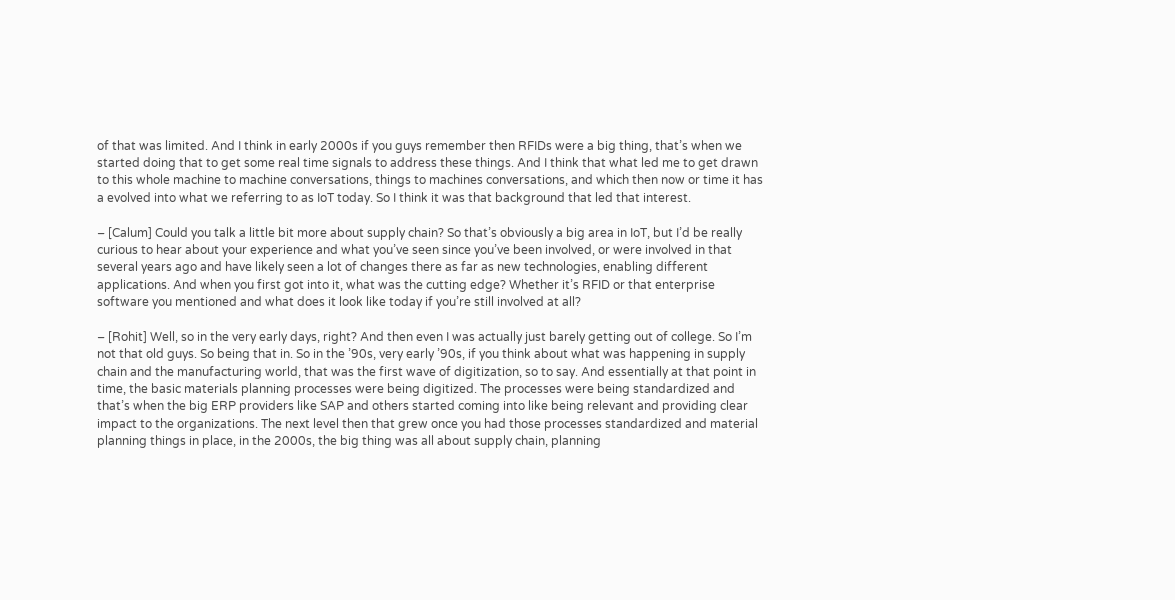of that was limited. And I think in early 2000s if you guys remember then RFIDs were a big thing, that’s when we started doing that to get some real time signals to address these things. And I think that what led me to get drawn to this whole machine to machine conversations, things to machines conversations, and which then now or time it has a evolved into what we referring to as IoT today. So I think it was that background that led that interest.

– [Calum] Could you talk a little bit more about supply chain? So that’s obviously a big area in IoT, but I’d be really curious to hear about your experience and what you’ve seen since you’ve been involved, or were involved in that several years ago and have likely seen a lot of changes there as far as new technologies, enabling different applications. And when you first got into it, what was the cutting edge? Whether it’s RFID or that enterprise software you mentioned and what does it look like today if you’re still involved at all?

– [Rohit] Well, so in the very early days, right? And then even I was actually just barely getting out of college. So I’m not that old guys. So being that in. So in the ’90s, very early ’90s, if you think about what was happening in supply chain and the manufacturing world, that was the first wave of digitization, so to say. And essentially at that point in time, the basic materials planning processes were being digitized. The processes were being standardized and that’s when the big ERP providers like SAP and others started coming into like being relevant and providing clear impact to the organizations. The next level then that grew once you had those processes standardized and material planning things in place, in the 2000s, the big thing was all about supply chain, planning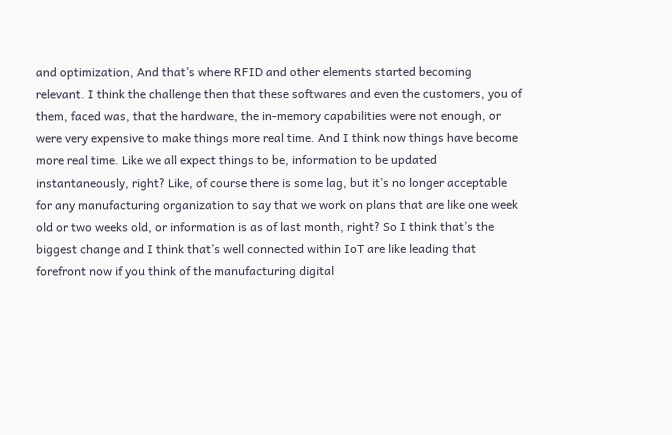and optimization, And that’s where RFID and other elements started becoming relevant. I think the challenge then that these softwares and even the customers, you of them, faced was, that the hardware, the in-memory capabilities were not enough, or were very expensive to make things more real time. And I think now things have become more real time. Like we all expect things to be, information to be updated instantaneously, right? Like, of course there is some lag, but it’s no longer acceptable for any manufacturing organization to say that we work on plans that are like one week old or two weeks old, or information is as of last month, right? So I think that’s the biggest change and I think that’s well connected within IoT are like leading that forefront now if you think of the manufacturing digital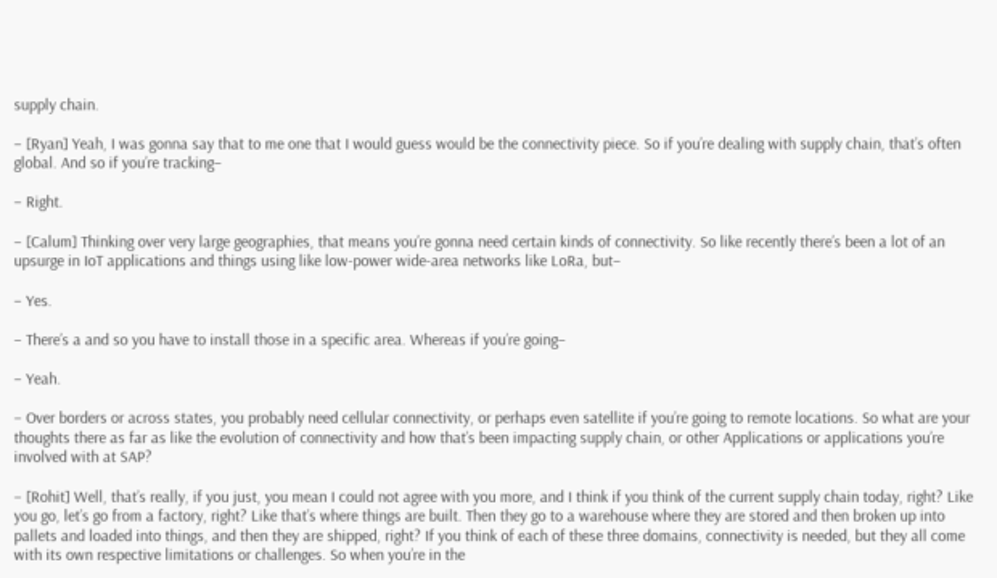supply chain.

– [Ryan] Yeah, I was gonna say that to me one that I would guess would be the connectivity piece. So if you’re dealing with supply chain, that’s often global. And so if you’re tracking–

– Right.

– [Calum] Thinking over very large geographies, that means you’re gonna need certain kinds of connectivity. So like recently there’s been a lot of an upsurge in IoT applications and things using like low-power wide-area networks like LoRa, but–

– Yes.

– There’s a and so you have to install those in a specific area. Whereas if you’re going–

– Yeah.

– Over borders or across states, you probably need cellular connectivity, or perhaps even satellite if you’re going to remote locations. So what are your thoughts there as far as like the evolution of connectivity and how that’s been impacting supply chain, or other Applications or applications you’re involved with at SAP?

– [Rohit] Well, that’s really, if you just, you mean I could not agree with you more, and I think if you think of the current supply chain today, right? Like you go, let’s go from a factory, right? Like that’s where things are built. Then they go to a warehouse where they are stored and then broken up into pallets and loaded into things, and then they are shipped, right? If you think of each of these three domains, connectivity is needed, but they all come with its own respective limitations or challenges. So when you’re in the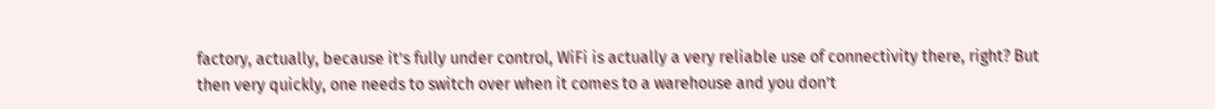factory, actually, because it’s fully under control, WiFi is actually a very reliable use of connectivity there, right? But then very quickly, one needs to switch over when it comes to a warehouse and you don’t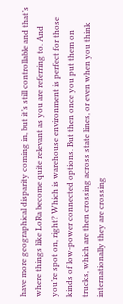have more geographical disparity coming in, but it’s still controllable and that’s where things like LoRa become quite relevant as you are referring to. And you’re spot on, right? Which is warehouse environment is perfect for those kinds of low-power connected options. But then once you put them on trucks, which are then crossing across state lines, or even when you think internationally they are crossing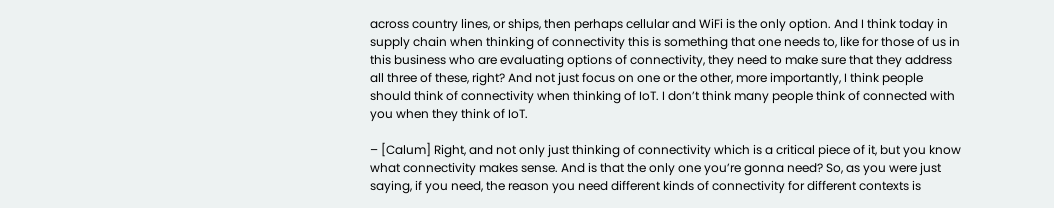across country lines, or ships, then perhaps cellular and WiFi is the only option. And I think today in supply chain when thinking of connectivity this is something that one needs to, like for those of us in this business who are evaluating options of connectivity, they need to make sure that they address all three of these, right? And not just focus on one or the other, more importantly, I think people should think of connectivity when thinking of IoT. I don’t think many people think of connected with you when they think of IoT.

– [Calum] Right, and not only just thinking of connectivity which is a critical piece of it, but you know what connectivity makes sense. And is that the only one you’re gonna need? So, as you were just saying, if you need, the reason you need different kinds of connectivity for different contexts is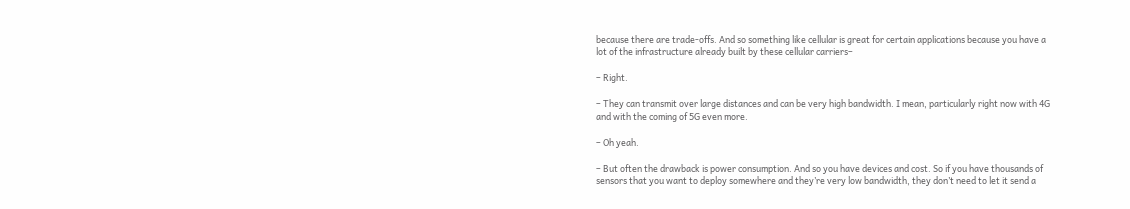because there are trade-offs. And so something like cellular is great for certain applications because you have a lot of the infrastructure already built by these cellular carriers–

– Right.

– They can transmit over large distances and can be very high bandwidth. I mean, particularly right now with 4G and with the coming of 5G even more.

– Oh yeah.

– But often the drawback is power consumption. And so you have devices and cost. So if you have thousands of sensors that you want to deploy somewhere and they’re very low bandwidth, they don’t need to let it send a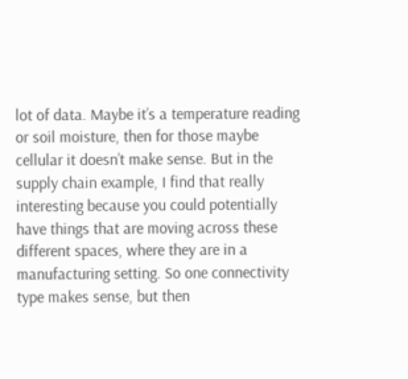lot of data. Maybe it’s a temperature reading or soil moisture, then for those maybe cellular it doesn’t make sense. But in the supply chain example, I find that really interesting because you could potentially have things that are moving across these different spaces, where they are in a manufacturing setting. So one connectivity type makes sense, but then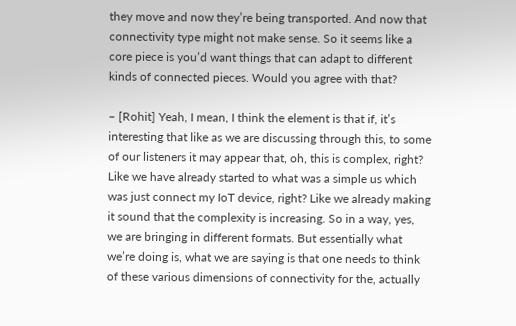they move and now they’re being transported. And now that connectivity type might not make sense. So it seems like a core piece is you’d want things that can adapt to different kinds of connected pieces. Would you agree with that?

– [Rohit] Yeah, I mean, I think the element is that if, it’s interesting that like as we are discussing through this, to some of our listeners it may appear that, oh, this is complex, right? Like we have already started to what was a simple us which was just connect my IoT device, right? Like we already making it sound that the complexity is increasing. So in a way, yes, we are bringing in different formats. But essentially what we’re doing is, what we are saying is that one needs to think of these various dimensions of connectivity for the, actually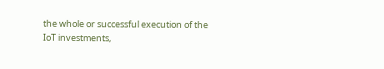the whole or successful execution of the IoT investments,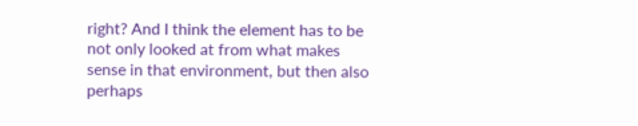right? And I think the element has to be not only looked at from what makes sense in that environment, but then also perhaps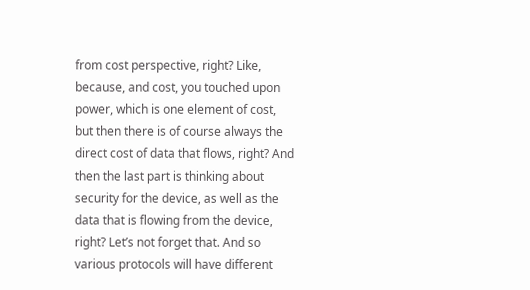from cost perspective, right? Like, because, and cost, you touched upon power, which is one element of cost, but then there is of course always the direct cost of data that flows, right? And then the last part is thinking about security for the device, as well as the data that is flowing from the device, right? Let’s not forget that. And so various protocols will have different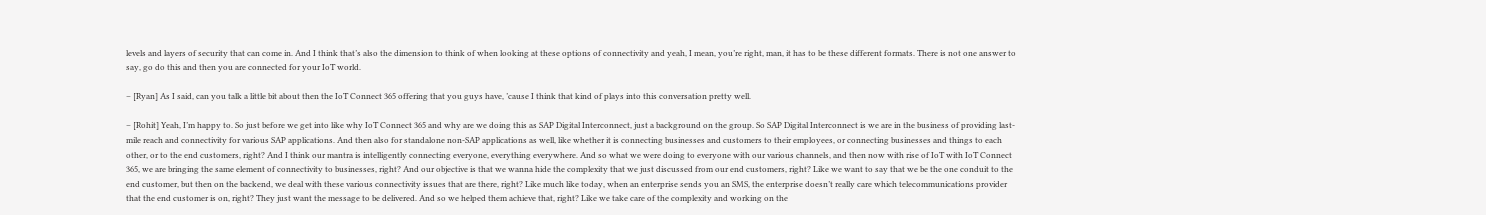levels and layers of security that can come in. And I think that’s also the dimension to think of when looking at these options of connectivity and yeah, I mean, you’re right, man, it has to be these different formats. There is not one answer to say, go do this and then you are connected for your IoT world.

– [Ryan] As I said, can you talk a little bit about then the IoT Connect 365 offering that you guys have, ’cause I think that kind of plays into this conversation pretty well.

– [Rohit] Yeah, I’m happy to. So just before we get into like why IoT Connect 365 and why are we doing this as SAP Digital Interconnect, just a background on the group. So SAP Digital Interconnect is we are in the business of providing last-mile reach and connectivity for various SAP applications. And then also for standalone non-SAP applications as well, like whether it is connecting businesses and customers to their employees, or connecting businesses and things to each other, or to the end customers, right? And I think our mantra is intelligently connecting everyone, everything everywhere. And so what we were doing to everyone with our various channels, and then now with rise of IoT with IoT Connect 365, we are bringing the same element of connectivity to businesses, right? And our objective is that we wanna hide the complexity that we just discussed from our end customers, right? Like we want to say that we be the one conduit to the end customer, but then on the backend, we deal with these various connectivity issues that are there, right? Like much like today, when an enterprise sends you an SMS, the enterprise doesn’t really care which telecommunications provider that the end customer is on, right? They just want the message to be delivered. And so we helped them achieve that, right? Like we take care of the complexity and working on the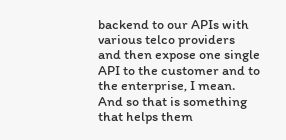backend to our APIs with various telco providers and then expose one single API to the customer and to the enterprise, I mean. And so that is something that helps them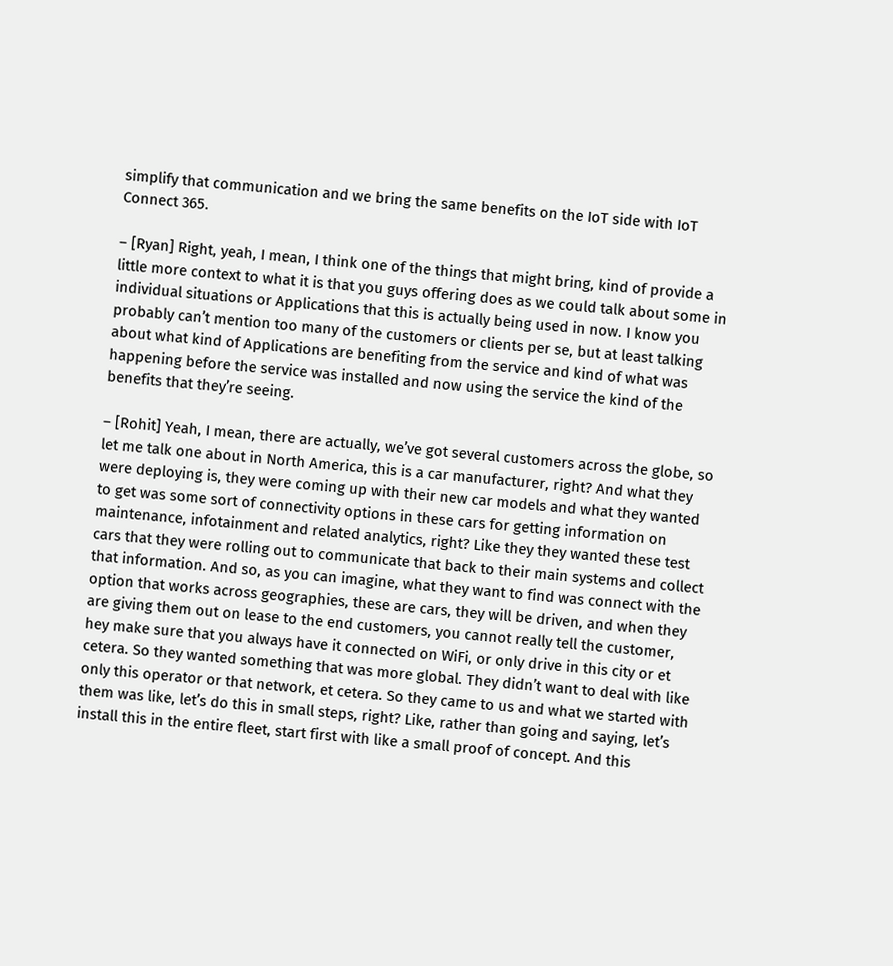simplify that communication and we bring the same benefits on the IoT side with IoT Connect 365.

– [Ryan] Right, yeah, I mean, I think one of the things that might bring, kind of provide a little more context to what it is that you guys offering does as we could talk about some in individual situations or Applications that this is actually being used in now. I know you probably can’t mention too many of the customers or clients per se, but at least talking about what kind of Applications are benefiting from the service and kind of what was happening before the service was installed and now using the service the kind of the benefits that they’re seeing.

– [Rohit] Yeah, I mean, there are actually, we’ve got several customers across the globe, so let me talk one about in North America, this is a car manufacturer, right? And what they were deploying is, they were coming up with their new car models and what they wanted to get was some sort of connectivity options in these cars for getting information on maintenance, infotainment and related analytics, right? Like they they wanted these test cars that they were rolling out to communicate that back to their main systems and collect that information. And so, as you can imagine, what they want to find was connect with the option that works across geographies, these are cars, they will be driven, and when they are giving them out on lease to the end customers, you cannot really tell the customer, hey make sure that you always have it connected on WiFi, or only drive in this city or et cetera. So they wanted something that was more global. They didn’t want to deal with like only this operator or that network, et cetera. So they came to us and what we started with them was like, let’s do this in small steps, right? Like, rather than going and saying, let’s install this in the entire fleet, start first with like a small proof of concept. And this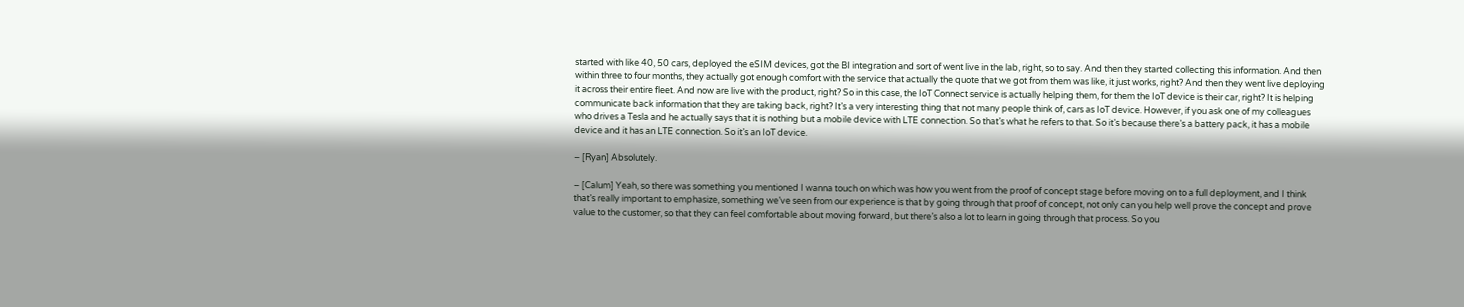started with like 40, 50 cars, deployed the eSIM devices, got the BI integration and sort of went live in the lab, right, so to say. And then they started collecting this information. And then within three to four months, they actually got enough comfort with the service that actually the quote that we got from them was like, it just works, right? And then they went live deploying it across their entire fleet. And now are live with the product, right? So in this case, the IoT Connect service is actually helping them, for them the IoT device is their car, right? It is helping communicate back information that they are taking back, right? It’s a very interesting thing that not many people think of, cars as IoT device. However, if you ask one of my colleagues who drives a Tesla and he actually says that it is nothing but a mobile device with LTE connection. So that’s what he refers to that. So it’s because there’s a battery pack, it has a mobile device and it has an LTE connection. So it’s an IoT device.

– [Ryan] Absolutely.

– [Calum] Yeah, so there was something you mentioned I wanna touch on which was how you went from the proof of concept stage before moving on to a full deployment, and I think that’s really important to emphasize, something we’ve seen from our experience is that by going through that proof of concept, not only can you help well prove the concept and prove value to the customer, so that they can feel comfortable about moving forward, but there’s also a lot to learn in going through that process. So you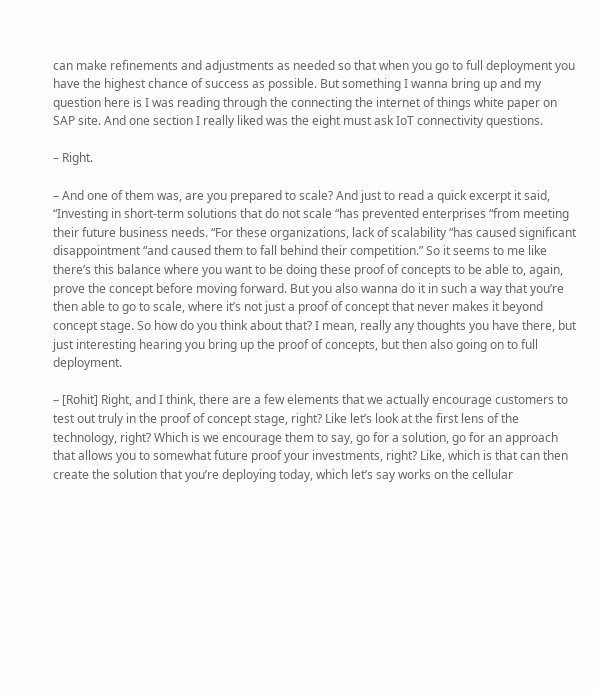can make refinements and adjustments as needed so that when you go to full deployment you have the highest chance of success as possible. But something I wanna bring up and my question here is I was reading through the connecting the internet of things white paper on SAP site. And one section I really liked was the eight must ask IoT connectivity questions.

– Right.

– And one of them was, are you prepared to scale? And just to read a quick excerpt it said, “Investing in short-term solutions that do not scale “has prevented enterprises “from meeting their future business needs. “For these organizations, lack of scalability “has caused significant disappointment “and caused them to fall behind their competition.” So it seems to me like there’s this balance where you want to be doing these proof of concepts to be able to, again, prove the concept before moving forward. But you also wanna do it in such a way that you’re then able to go to scale, where it’s not just a proof of concept that never makes it beyond concept stage. So how do you think about that? I mean, really any thoughts you have there, but just interesting hearing you bring up the proof of concepts, but then also going on to full deployment.

– [Rohit] Right, and I think, there are a few elements that we actually encourage customers to test out truly in the proof of concept stage, right? Like let’s look at the first lens of the technology, right? Which is we encourage them to say, go for a solution, go for an approach that allows you to somewhat future proof your investments, right? Like, which is that can then create the solution that you’re deploying today, which let’s say works on the cellular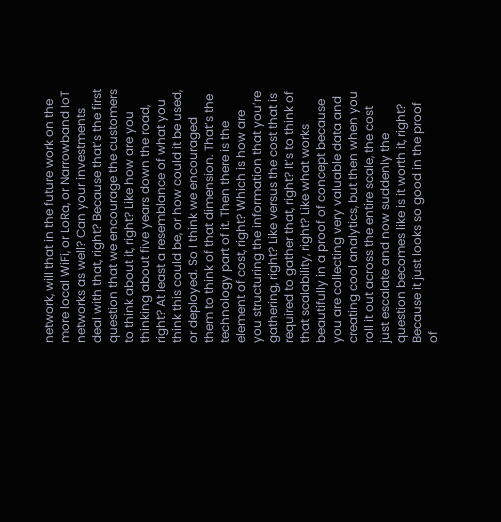network, will that in the future work on the more local WiFi, or LoRa, or Narrowband IoT networks as well? Can your investments deal with that, right? Because that’s the first question that we encourage the customers to think about it, right? Like how are you thinking about five years down the road, right? At least a resemblance of what you think this could be, or how could it be used, or deployed. So I think we encouraged them to think of that dimension. That’s the technology part of it. Then there is the element of cost, right? Which is how are you structuring the information that you’re gathering, right? Like versus the cost that is required to gather that, right? It’s to think of that scalability, right? Like what works beautifully in a proof of concept because you are collecting very valuable data and creating cool analytics, but then when you roll it out across the entire scale, the cost just escalate and now suddenly the question becomes like is it worth it, right? Because it just looks so good in the proof of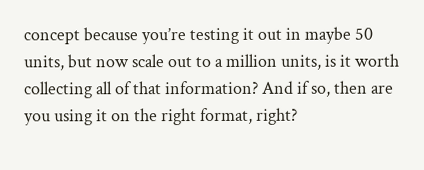concept because you’re testing it out in maybe 50 units, but now scale out to a million units, is it worth collecting all of that information? And if so, then are you using it on the right format, right?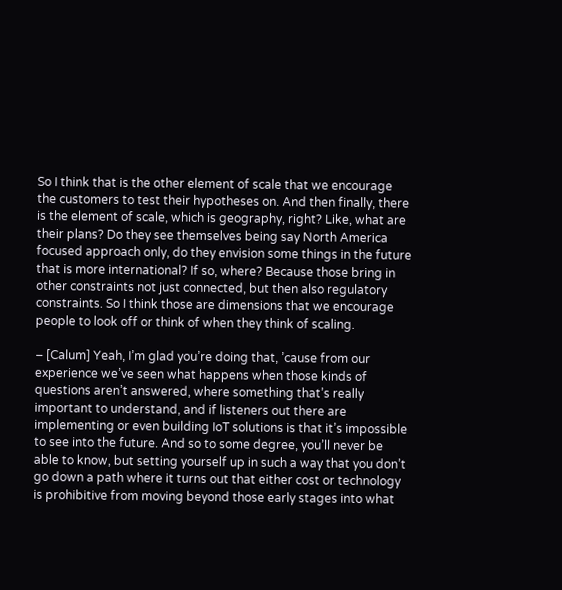So I think that is the other element of scale that we encourage the customers to test their hypotheses on. And then finally, there is the element of scale, which is geography, right? Like, what are their plans? Do they see themselves being say North America focused approach only, do they envision some things in the future that is more international? If so, where? Because those bring in other constraints not just connected, but then also regulatory constraints. So I think those are dimensions that we encourage people to look off or think of when they think of scaling.

– [Calum] Yeah, I’m glad you’re doing that, ’cause from our experience we’ve seen what happens when those kinds of questions aren’t answered, where something that’s really important to understand, and if listeners out there are implementing or even building IoT solutions is that it’s impossible to see into the future. And so to some degree, you’ll never be able to know, but setting yourself up in such a way that you don’t go down a path where it turns out that either cost or technology is prohibitive from moving beyond those early stages into what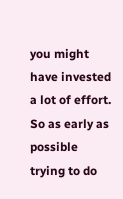you might have invested a lot of effort. So as early as possible trying to do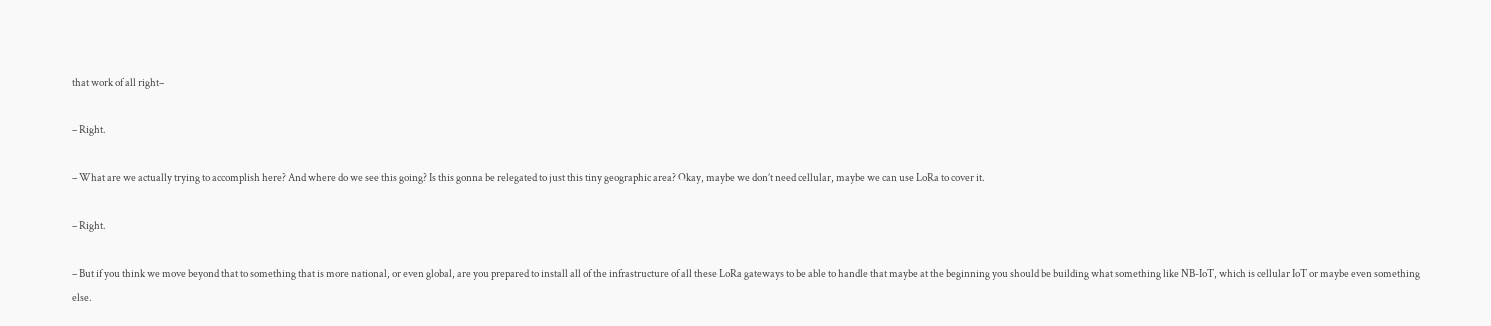that work of all right–

– Right.

– What are we actually trying to accomplish here? And where do we see this going? Is this gonna be relegated to just this tiny geographic area? Okay, maybe we don’t need cellular, maybe we can use LoRa to cover it.

– Right.

– But if you think we move beyond that to something that is more national, or even global, are you prepared to install all of the infrastructure of all these LoRa gateways to be able to handle that maybe at the beginning you should be building what something like NB-IoT, which is cellular IoT or maybe even something else.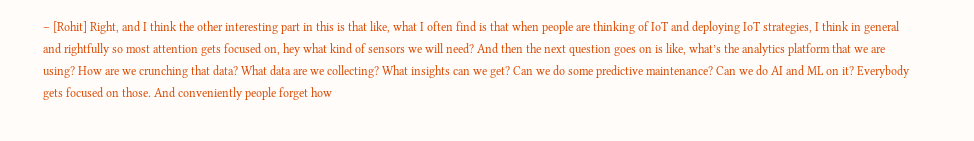– [Rohit] Right, and I think the other interesting part in this is that like, what I often find is that when people are thinking of IoT and deploying IoT strategies, I think in general and rightfully so most attention gets focused on, hey what kind of sensors we will need? And then the next question goes on is like, what’s the analytics platform that we are using? How are we crunching that data? What data are we collecting? What insights can we get? Can we do some predictive maintenance? Can we do AI and ML on it? Everybody gets focused on those. And conveniently people forget how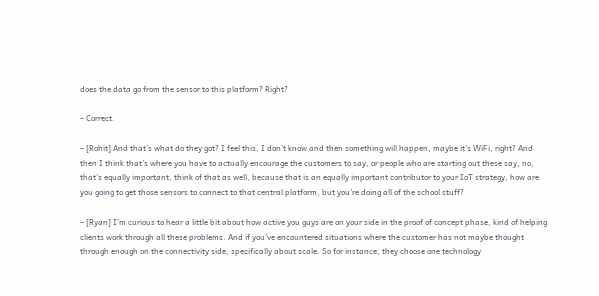does the data go from the sensor to this platform? Right?

– Correct.

– [Rohit] And that’s what do they got? I feel this, I don’t know and then something will happen, maybe it’s WiFi, right? And then I think that’s where you have to actually encourage the customers to say, or people who are starting out these say, no, that’s equally important, think of that as well, because that is an equally important contributor to your IoT strategy, how are you going to get those sensors to connect to that central platform, but you’re doing all of the school stuff?

– [Ryan] I’m curious to hear a little bit about how active you guys are on your side in the proof of concept phase, kind of helping clients work through all these problems. And if you’ve encountered situations where the customer has not maybe thought through enough on the connectivity side, specifically about scale. So for instance, they choose one technology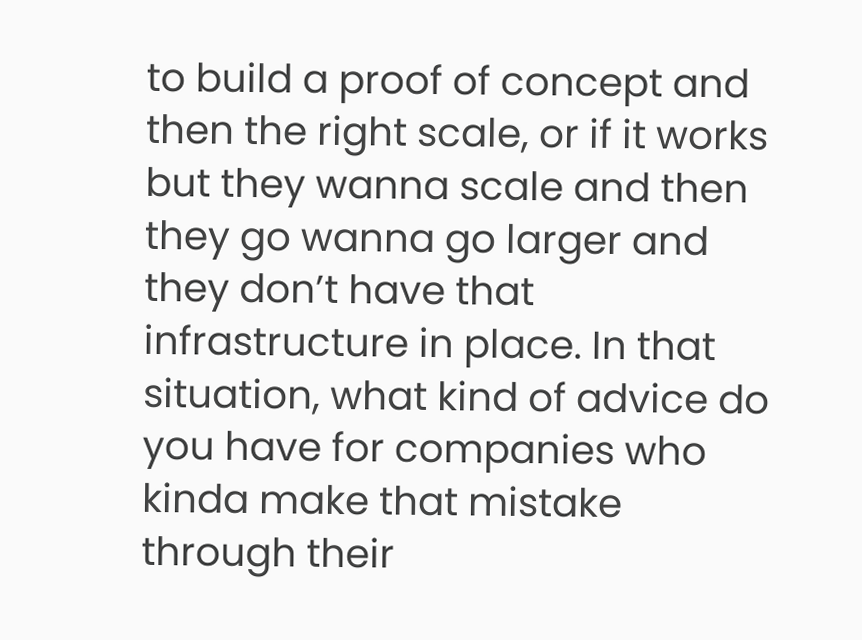to build a proof of concept and then the right scale, or if it works but they wanna scale and then they go wanna go larger and they don’t have that infrastructure in place. In that situation, what kind of advice do you have for companies who kinda make that mistake through their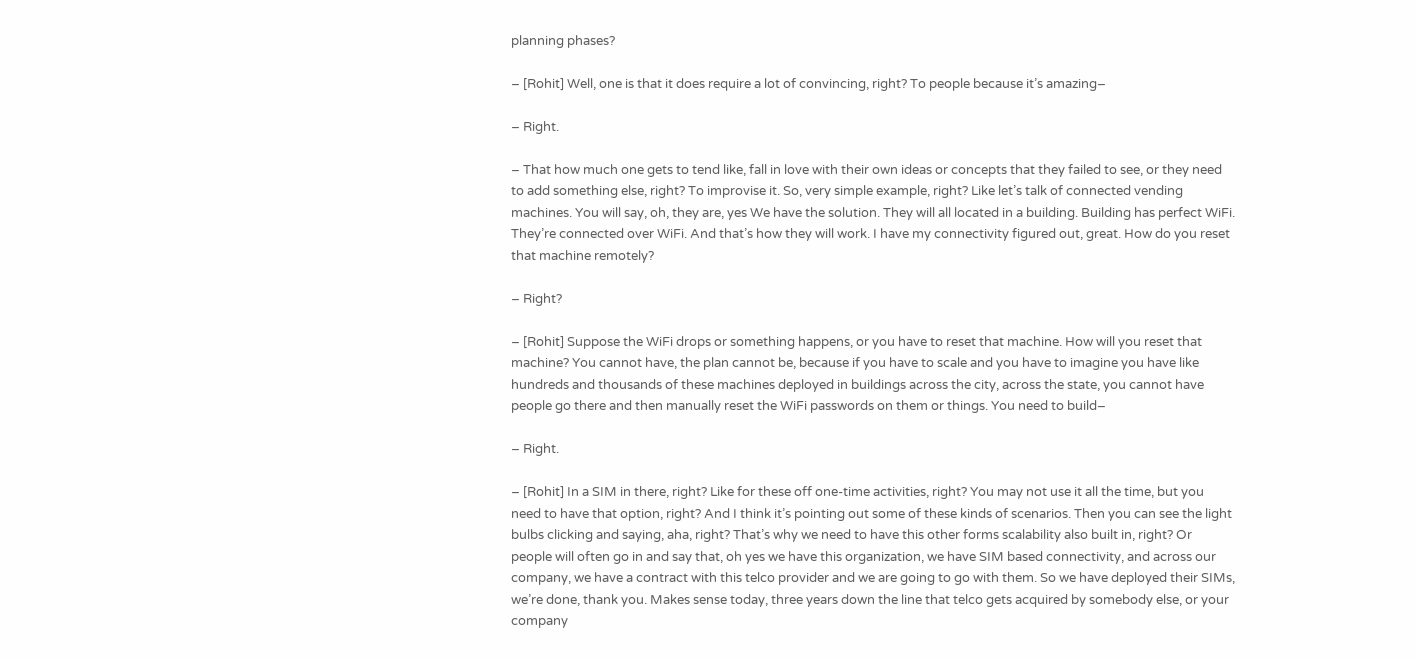planning phases?

– [Rohit] Well, one is that it does require a lot of convincing, right? To people because it’s amazing–

– Right.

– That how much one gets to tend like, fall in love with their own ideas or concepts that they failed to see, or they need to add something else, right? To improvise it. So, very simple example, right? Like let’s talk of connected vending machines. You will say, oh, they are, yes We have the solution. They will all located in a building. Building has perfect WiFi. They’re connected over WiFi. And that’s how they will work. I have my connectivity figured out, great. How do you reset that machine remotely?

– Right?

– [Rohit] Suppose the WiFi drops or something happens, or you have to reset that machine. How will you reset that machine? You cannot have, the plan cannot be, because if you have to scale and you have to imagine you have like hundreds and thousands of these machines deployed in buildings across the city, across the state, you cannot have people go there and then manually reset the WiFi passwords on them or things. You need to build–

– Right.

– [Rohit] In a SIM in there, right? Like for these off one-time activities, right? You may not use it all the time, but you need to have that option, right? And I think it’s pointing out some of these kinds of scenarios. Then you can see the light bulbs clicking and saying, aha, right? That’s why we need to have this other forms scalability also built in, right? Or people will often go in and say that, oh yes we have this organization, we have SIM based connectivity, and across our company, we have a contract with this telco provider and we are going to go with them. So we have deployed their SIMs, we’re done, thank you. Makes sense today, three years down the line that telco gets acquired by somebody else, or your company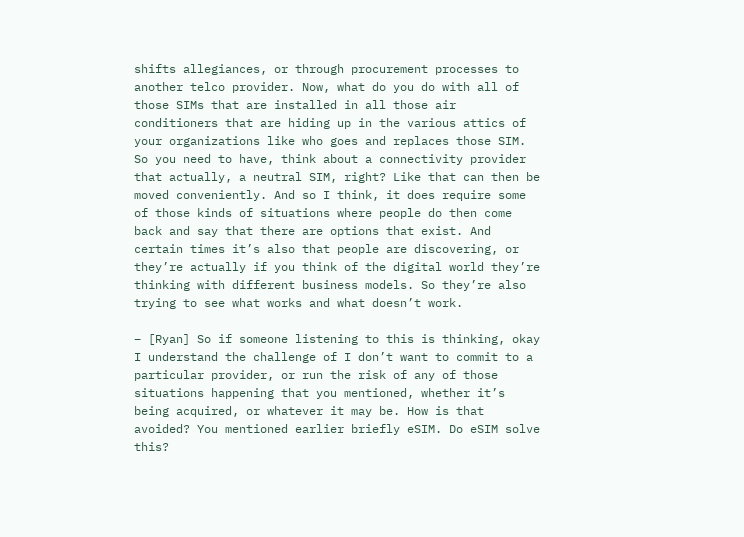shifts allegiances, or through procurement processes to another telco provider. Now, what do you do with all of those SIMs that are installed in all those air conditioners that are hiding up in the various attics of your organizations like who goes and replaces those SIM. So you need to have, think about a connectivity provider that actually, a neutral SIM, right? Like that can then be moved conveniently. And so I think, it does require some of those kinds of situations where people do then come back and say that there are options that exist. And certain times it’s also that people are discovering, or they’re actually if you think of the digital world they’re thinking with different business models. So they’re also trying to see what works and what doesn’t work.

– [Ryan] So if someone listening to this is thinking, okay I understand the challenge of I don’t want to commit to a particular provider, or run the risk of any of those situations happening that you mentioned, whether it’s being acquired, or whatever it may be. How is that avoided? You mentioned earlier briefly eSIM. Do eSIM solve this?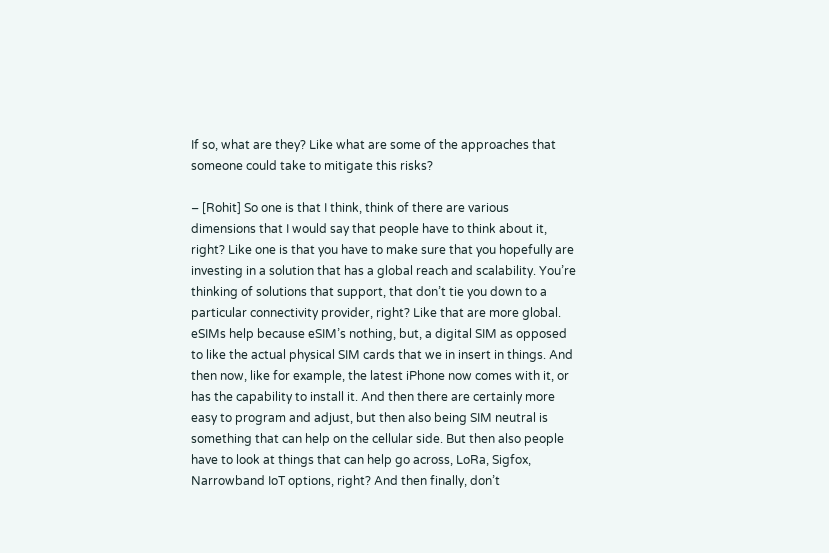If so, what are they? Like what are some of the approaches that someone could take to mitigate this risks?

– [Rohit] So one is that I think, think of there are various dimensions that I would say that people have to think about it, right? Like one is that you have to make sure that you hopefully are investing in a solution that has a global reach and scalability. You’re thinking of solutions that support, that don’t tie you down to a particular connectivity provider, right? Like that are more global. eSIMs help because eSIM’s nothing, but, a digital SIM as opposed to like the actual physical SIM cards that we in insert in things. And then now, like for example, the latest iPhone now comes with it, or has the capability to install it. And then there are certainly more easy to program and adjust, but then also being SIM neutral is something that can help on the cellular side. But then also people have to look at things that can help go across, LoRa, Sigfox, Narrowband IoT options, right? And then finally, don’t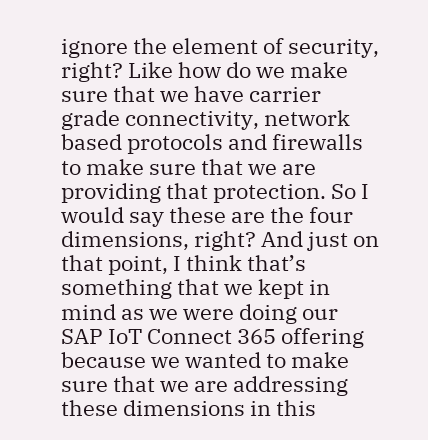ignore the element of security, right? Like how do we make sure that we have carrier grade connectivity, network based protocols and firewalls to make sure that we are providing that protection. So I would say these are the four dimensions, right? And just on that point, I think that’s something that we kept in mind as we were doing our SAP IoT Connect 365 offering because we wanted to make sure that we are addressing these dimensions in this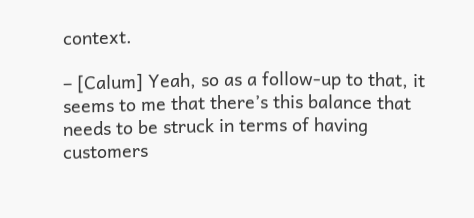context.

– [Calum] Yeah, so as a follow-up to that, it seems to me that there’s this balance that needs to be struck in terms of having customers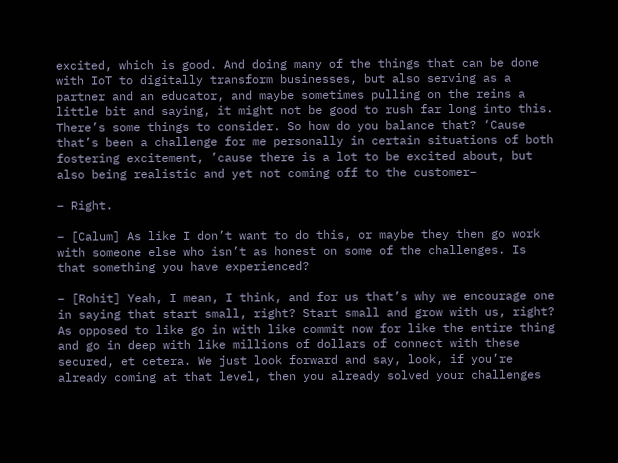excited, which is good. And doing many of the things that can be done with IoT to digitally transform businesses, but also serving as a partner and an educator, and maybe sometimes pulling on the reins a little bit and saying, it might not be good to rush far long into this. There’s some things to consider. So how do you balance that? ‘Cause that’s been a challenge for me personally in certain situations of both fostering excitement, ’cause there is a lot to be excited about, but also being realistic and yet not coming off to the customer–

– Right.

– [Calum] As like I don’t want to do this, or maybe they then go work with someone else who isn’t as honest on some of the challenges. Is that something you have experienced?

– [Rohit] Yeah, I mean, I think, and for us that’s why we encourage one in saying that start small, right? Start small and grow with us, right? As opposed to like go in with like commit now for like the entire thing and go in deep with like millions of dollars of connect with these secured, et cetera. We just look forward and say, look, if you’re already coming at that level, then you already solved your challenges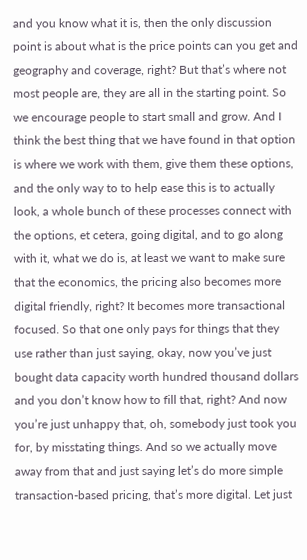and you know what it is, then the only discussion point is about what is the price points can you get and geography and coverage, right? But that’s where not most people are, they are all in the starting point. So we encourage people to start small and grow. And I think the best thing that we have found in that option is where we work with them, give them these options, and the only way to to help ease this is to actually look, a whole bunch of these processes connect with the options, et cetera, going digital, and to go along with it, what we do is, at least we want to make sure that the economics, the pricing also becomes more digital friendly, right? It becomes more transactional focused. So that one only pays for things that they use rather than just saying, okay, now you’ve just bought data capacity worth hundred thousand dollars and you don’t know how to fill that, right? And now you’re just unhappy that, oh, somebody just took you for, by misstating things. And so we actually move away from that and just saying let’s do more simple transaction-based pricing, that’s more digital. Let just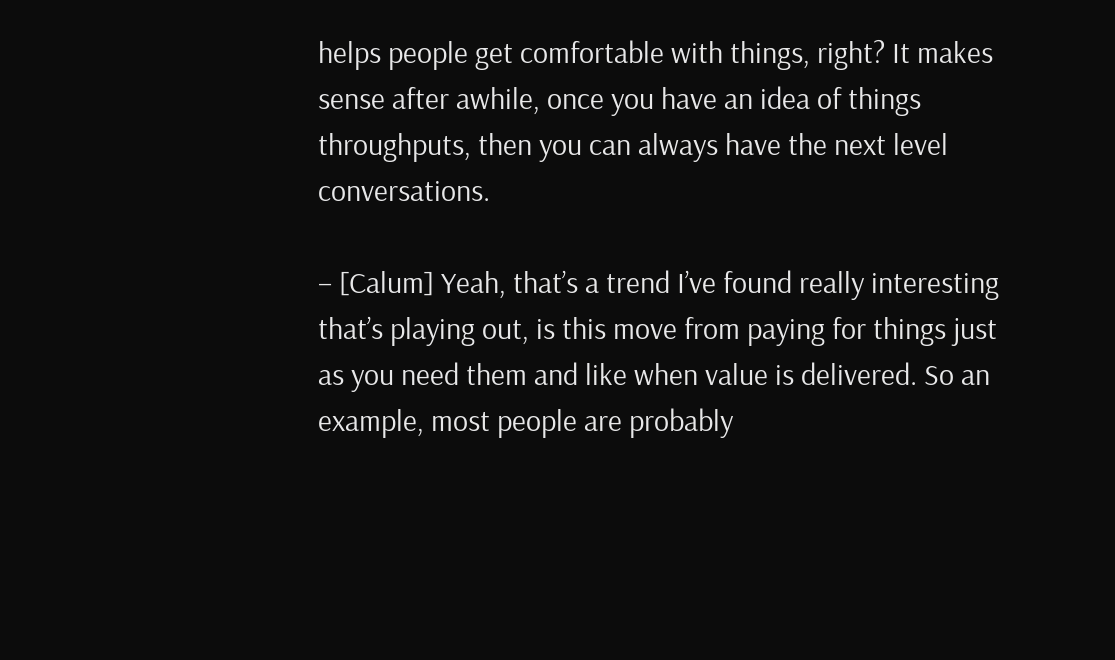helps people get comfortable with things, right? It makes sense after awhile, once you have an idea of things throughputs, then you can always have the next level conversations.

– [Calum] Yeah, that’s a trend I’ve found really interesting that’s playing out, is this move from paying for things just as you need them and like when value is delivered. So an example, most people are probably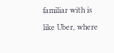familiar with is like Uber, where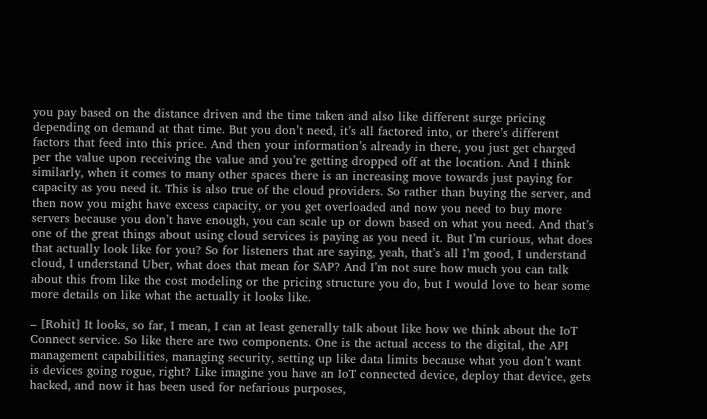you pay based on the distance driven and the time taken and also like different surge pricing depending on demand at that time. But you don’t need, it’s all factored into, or there’s different factors that feed into this price. And then your information’s already in there, you just get charged per the value upon receiving the value and you’re getting dropped off at the location. And I think similarly, when it comes to many other spaces there is an increasing move towards just paying for capacity as you need it. This is also true of the cloud providers. So rather than buying the server, and then now you might have excess capacity, or you get overloaded and now you need to buy more servers because you don’t have enough, you can scale up or down based on what you need. And that’s one of the great things about using cloud services is paying as you need it. But I’m curious, what does that actually look like for you? So for listeners that are saying, yeah, that’s all I’m good, I understand cloud, I understand Uber, what does that mean for SAP? And I’m not sure how much you can talk about this from like the cost modeling or the pricing structure you do, but I would love to hear some more details on like what the actually it looks like.

– [Rohit] It looks, so far, I mean, I can at least generally talk about like how we think about the IoT Connect service. So like there are two components. One is the actual access to the digital, the API management capabilities, managing security, setting up like data limits because what you don’t want is devices going rogue, right? Like imagine you have an IoT connected device, deploy that device, gets hacked, and now it has been used for nefarious purposes,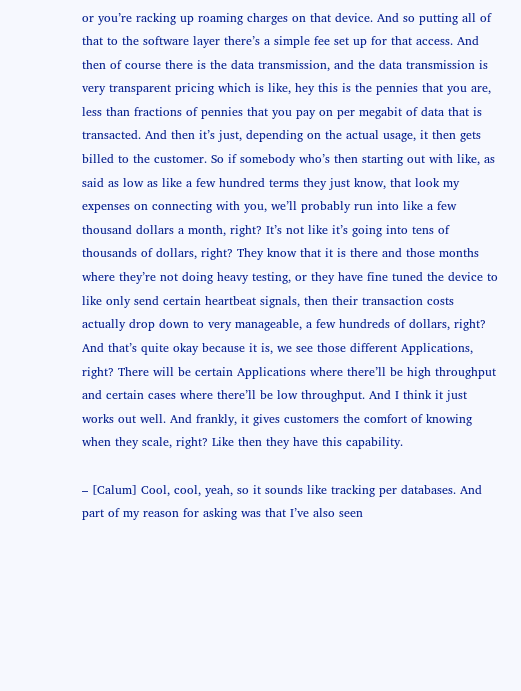or you’re racking up roaming charges on that device. And so putting all of that to the software layer there’s a simple fee set up for that access. And then of course there is the data transmission, and the data transmission is very transparent pricing which is like, hey this is the pennies that you are, less than fractions of pennies that you pay on per megabit of data that is transacted. And then it’s just, depending on the actual usage, it then gets billed to the customer. So if somebody who’s then starting out with like, as said as low as like a few hundred terms they just know, that look my expenses on connecting with you, we’ll probably run into like a few thousand dollars a month, right? It’s not like it’s going into tens of thousands of dollars, right? They know that it is there and those months where they’re not doing heavy testing, or they have fine tuned the device to like only send certain heartbeat signals, then their transaction costs actually drop down to very manageable, a few hundreds of dollars, right? And that’s quite okay because it is, we see those different Applications, right? There will be certain Applications where there’ll be high throughput and certain cases where there’ll be low throughput. And I think it just works out well. And frankly, it gives customers the comfort of knowing when they scale, right? Like then they have this capability.

– [Calum] Cool, cool, yeah, so it sounds like tracking per databases. And part of my reason for asking was that I’ve also seen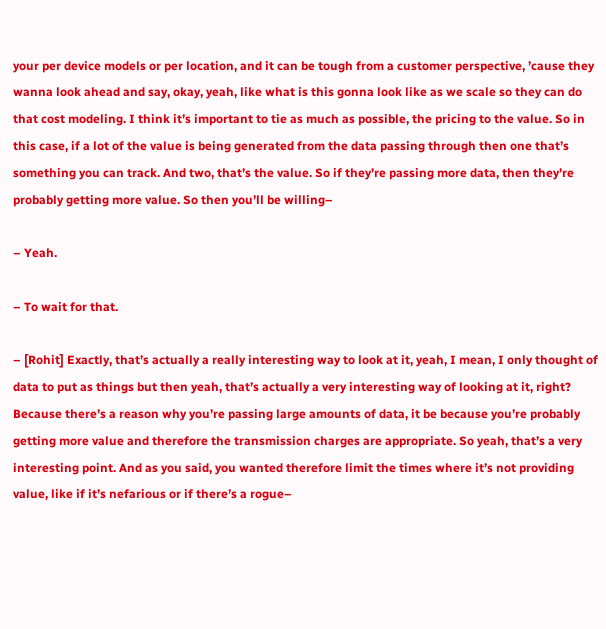your per device models or per location, and it can be tough from a customer perspective, ’cause they wanna look ahead and say, okay, yeah, like what is this gonna look like as we scale so they can do that cost modeling. I think it’s important to tie as much as possible, the pricing to the value. So in this case, if a lot of the value is being generated from the data passing through then one that’s something you can track. And two, that’s the value. So if they’re passing more data, then they’re probably getting more value. So then you’ll be willing–

– Yeah.

– To wait for that.

– [Rohit] Exactly, that’s actually a really interesting way to look at it, yeah, I mean, I only thought of data to put as things but then yeah, that’s actually a very interesting way of looking at it, right? Because there’s a reason why you’re passing large amounts of data, it be because you’re probably getting more value and therefore the transmission charges are appropriate. So yeah, that’s a very interesting point. And as you said, you wanted therefore limit the times where it’s not providing value, like if it’s nefarious or if there’s a rogue–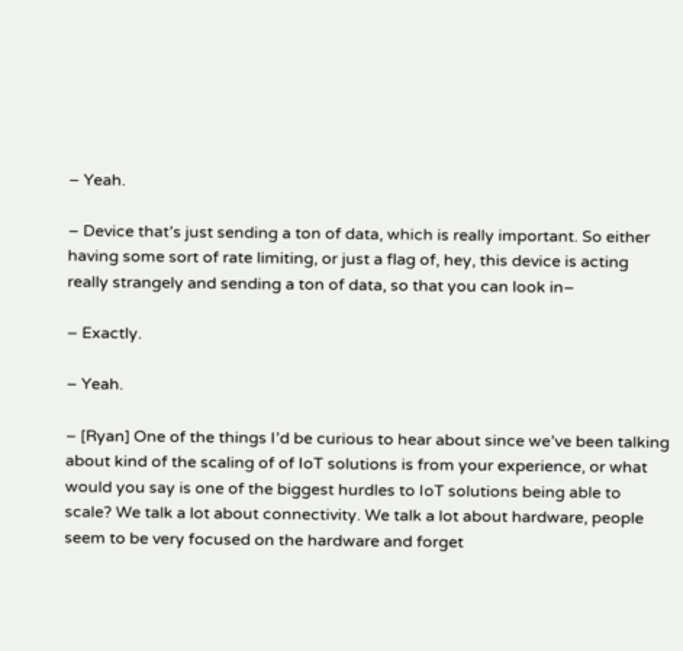– Yeah.

– Device that’s just sending a ton of data, which is really important. So either having some sort of rate limiting, or just a flag of, hey, this device is acting really strangely and sending a ton of data, so that you can look in–

– Exactly.

– Yeah.

– [Ryan] One of the things I’d be curious to hear about since we’ve been talking about kind of the scaling of of IoT solutions is from your experience, or what would you say is one of the biggest hurdles to IoT solutions being able to scale? We talk a lot about connectivity. We talk a lot about hardware, people seem to be very focused on the hardware and forget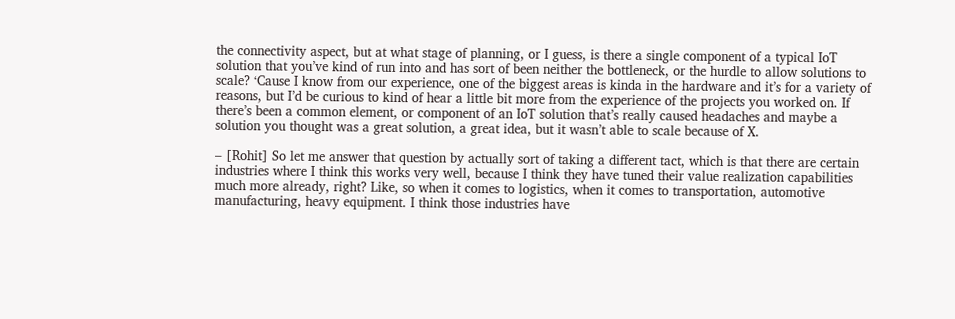the connectivity aspect, but at what stage of planning, or I guess, is there a single component of a typical IoT solution that you’ve kind of run into and has sort of been neither the bottleneck, or the hurdle to allow solutions to scale? ‘Cause I know from our experience, one of the biggest areas is kinda in the hardware and it’s for a variety of reasons, but I’d be curious to kind of hear a little bit more from the experience of the projects you worked on. If there’s been a common element, or component of an IoT solution that’s really caused headaches and maybe a solution you thought was a great solution, a great idea, but it wasn’t able to scale because of X.

– [Rohit] So let me answer that question by actually sort of taking a different tact, which is that there are certain industries where I think this works very well, because I think they have tuned their value realization capabilities much more already, right? Like, so when it comes to logistics, when it comes to transportation, automotive manufacturing, heavy equipment. I think those industries have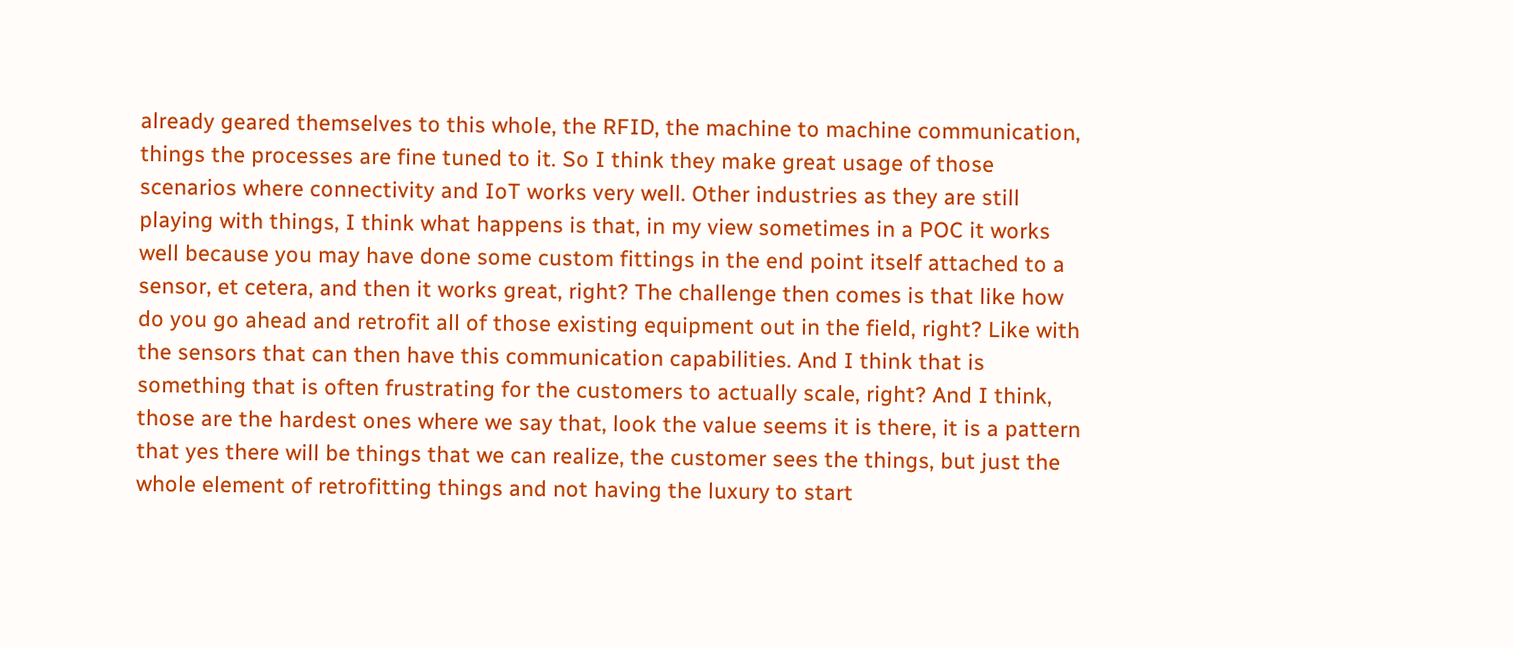already geared themselves to this whole, the RFID, the machine to machine communication, things the processes are fine tuned to it. So I think they make great usage of those scenarios where connectivity and IoT works very well. Other industries as they are still playing with things, I think what happens is that, in my view sometimes in a POC it works well because you may have done some custom fittings in the end point itself attached to a sensor, et cetera, and then it works great, right? The challenge then comes is that like how do you go ahead and retrofit all of those existing equipment out in the field, right? Like with the sensors that can then have this communication capabilities. And I think that is something that is often frustrating for the customers to actually scale, right? And I think, those are the hardest ones where we say that, look the value seems it is there, it is a pattern that yes there will be things that we can realize, the customer sees the things, but just the whole element of retrofitting things and not having the luxury to start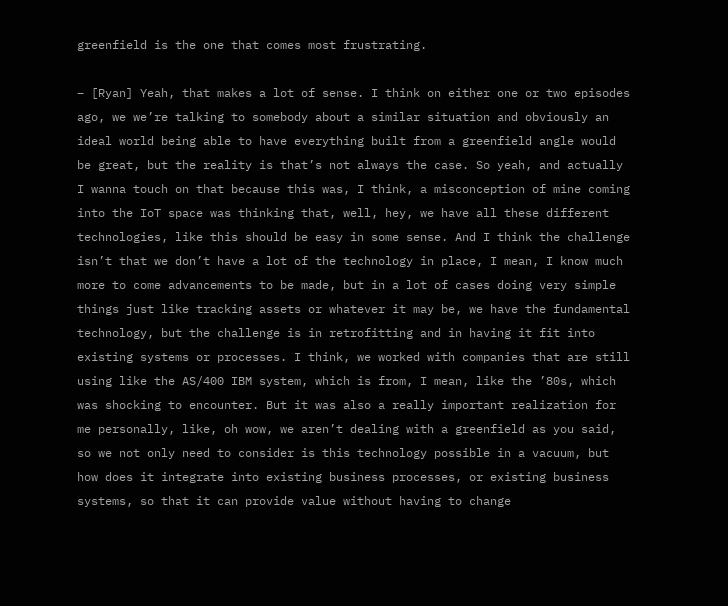greenfield is the one that comes most frustrating.

– [Ryan] Yeah, that makes a lot of sense. I think on either one or two episodes ago, we we’re talking to somebody about a similar situation and obviously an ideal world being able to have everything built from a greenfield angle would be great, but the reality is that’s not always the case. So yeah, and actually I wanna touch on that because this was, I think, a misconception of mine coming into the IoT space was thinking that, well, hey, we have all these different technologies, like this should be easy in some sense. And I think the challenge isn’t that we don’t have a lot of the technology in place, I mean, I know much more to come advancements to be made, but in a lot of cases doing very simple things just like tracking assets or whatever it may be, we have the fundamental technology, but the challenge is in retrofitting and in having it fit into existing systems or processes. I think, we worked with companies that are still using like the AS/400 IBM system, which is from, I mean, like the ’80s, which was shocking to encounter. But it was also a really important realization for me personally, like, oh wow, we aren’t dealing with a greenfield as you said, so we not only need to consider is this technology possible in a vacuum, but how does it integrate into existing business processes, or existing business systems, so that it can provide value without having to change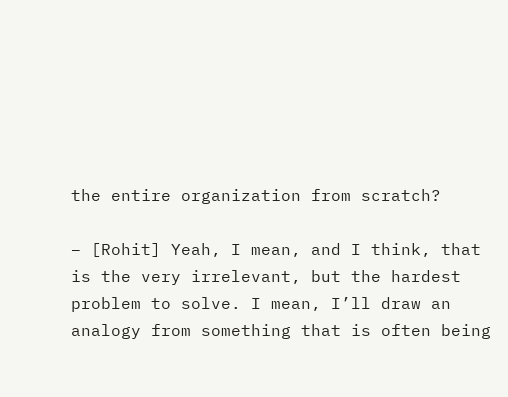the entire organization from scratch?

– [Rohit] Yeah, I mean, and I think, that is the very irrelevant, but the hardest problem to solve. I mean, I’ll draw an analogy from something that is often being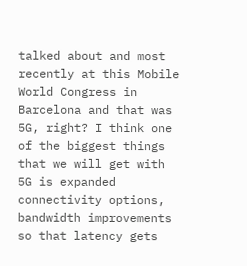talked about and most recently at this Mobile World Congress in Barcelona and that was 5G, right? I think one of the biggest things that we will get with 5G is expanded connectivity options, bandwidth improvements so that latency gets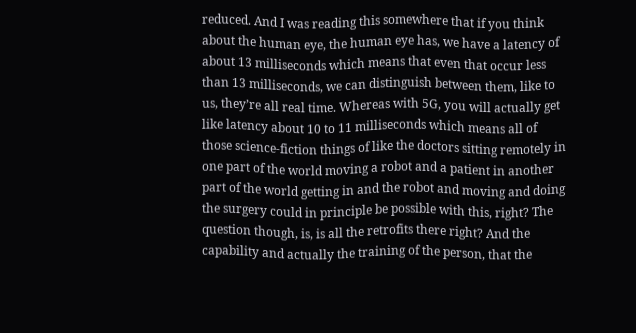reduced. And I was reading this somewhere that if you think about the human eye, the human eye has, we have a latency of about 13 milliseconds which means that even that occur less than 13 milliseconds, we can distinguish between them, like to us, they’re all real time. Whereas with 5G, you will actually get like latency about 10 to 11 milliseconds which means all of those science-fiction things of like the doctors sitting remotely in one part of the world moving a robot and a patient in another part of the world getting in and the robot and moving and doing the surgery could in principle be possible with this, right? The question though, is, is all the retrofits there right? And the capability and actually the training of the person, that the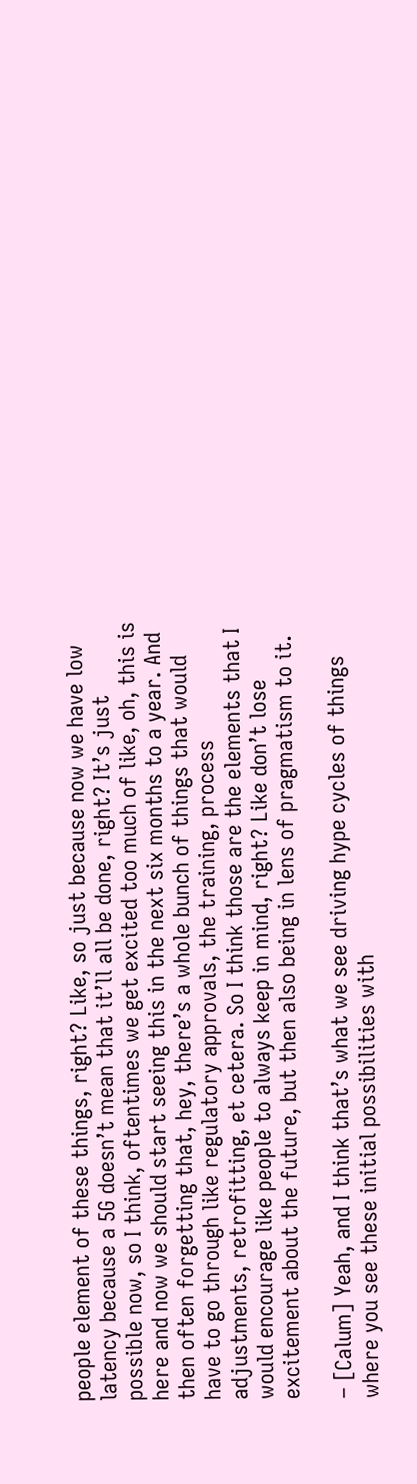people element of these things, right? Like, so just because now we have low latency because a 5G doesn’t mean that it’ll all be done, right? It’s just possible now, so I think, oftentimes we get excited too much of like, oh, this is here and now we should start seeing this in the next six months to a year. And then often forgetting that, hey, there’s a whole bunch of things that would have to go through like regulatory approvals, the training, process adjustments, retrofitting, et cetera. So I think those are the elements that I would encourage like people to always keep in mind, right? Like don’t lose excitement about the future, but then also being in lens of pragmatism to it.

– [Calum] Yeah, and I think that’s what we see driving hype cycles of things where you see these initial possibilities with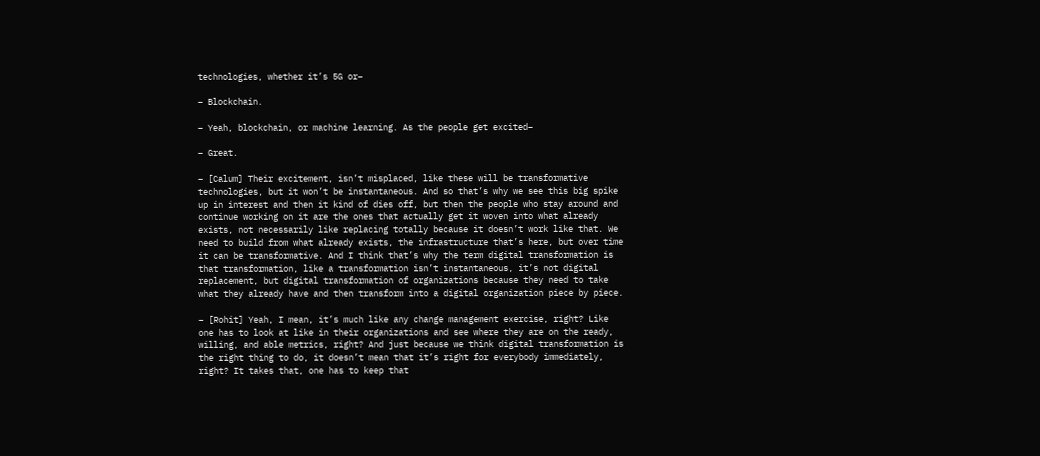technologies, whether it’s 5G or–

– Blockchain.

– Yeah, blockchain, or machine learning. As the people get excited–

– Great.

– [Calum] Their excitement, isn’t misplaced, like these will be transformative technologies, but it won’t be instantaneous. And so that’s why we see this big spike up in interest and then it kind of dies off, but then the people who stay around and continue working on it are the ones that actually get it woven into what already exists, not necessarily like replacing totally because it doesn’t work like that. We need to build from what already exists, the infrastructure that’s here, but over time it can be transformative. And I think that’s why the term digital transformation is that transformation, like a transformation isn’t instantaneous, it’s not digital replacement, but digital transformation of organizations because they need to take what they already have and then transform into a digital organization piece by piece.

– [Rohit] Yeah, I mean, it’s much like any change management exercise, right? Like one has to look at like in their organizations and see where they are on the ready, willing, and able metrics, right? And just because we think digital transformation is the right thing to do, it doesn’t mean that it’s right for everybody immediately, right? It takes that, one has to keep that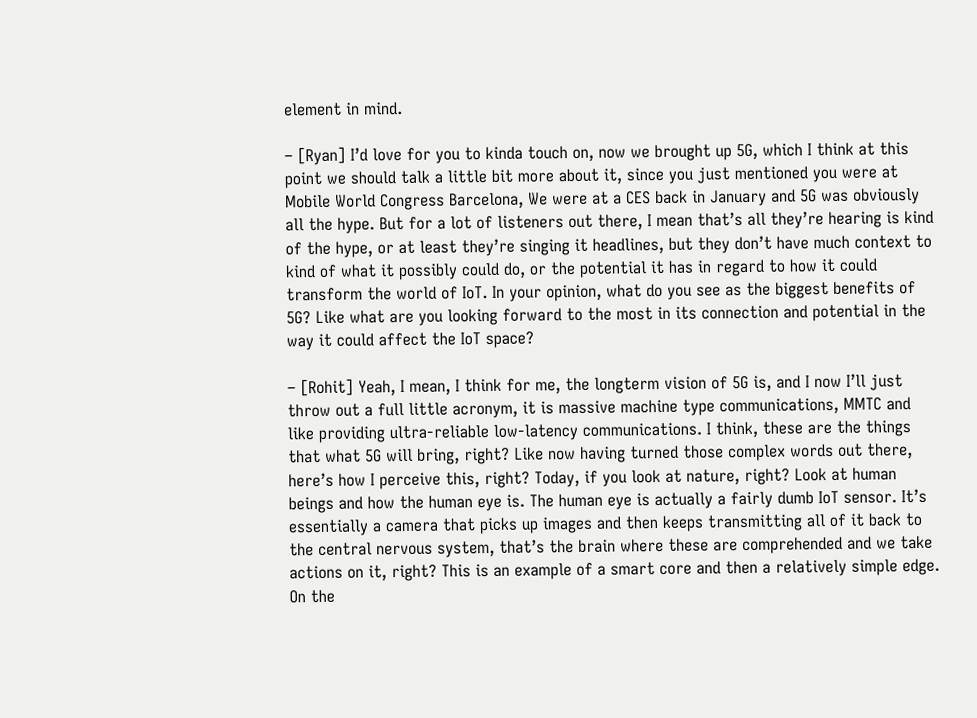element in mind.

– [Ryan] I’d love for you to kinda touch on, now we brought up 5G, which I think at this point we should talk a little bit more about it, since you just mentioned you were at Mobile World Congress Barcelona, We were at a CES back in January and 5G was obviously all the hype. But for a lot of listeners out there, I mean that’s all they’re hearing is kind of the hype, or at least they’re singing it headlines, but they don’t have much context to kind of what it possibly could do, or the potential it has in regard to how it could transform the world of IoT. In your opinion, what do you see as the biggest benefits of 5G? Like what are you looking forward to the most in its connection and potential in the way it could affect the IoT space?

– [Rohit] Yeah, I mean, I think for me, the longterm vision of 5G is, and I now I’ll just throw out a full little acronym, it is massive machine type communications, MMTC and like providing ultra-reliable low-latency communications. I think, these are the things that what 5G will bring, right? Like now having turned those complex words out there, here’s how I perceive this, right? Today, if you look at nature, right? Look at human beings and how the human eye is. The human eye is actually a fairly dumb IoT sensor. It’s essentially a camera that picks up images and then keeps transmitting all of it back to the central nervous system, that’s the brain where these are comprehended and we take actions on it, right? This is an example of a smart core and then a relatively simple edge. On the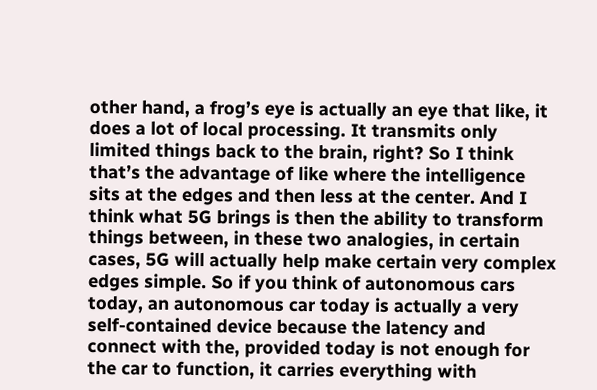other hand, a frog’s eye is actually an eye that like, it does a lot of local processing. It transmits only limited things back to the brain, right? So I think that’s the advantage of like where the intelligence sits at the edges and then less at the center. And I think what 5G brings is then the ability to transform things between, in these two analogies, in certain cases, 5G will actually help make certain very complex edges simple. So if you think of autonomous cars today, an autonomous car today is actually a very self-contained device because the latency and connect with the, provided today is not enough for the car to function, it carries everything with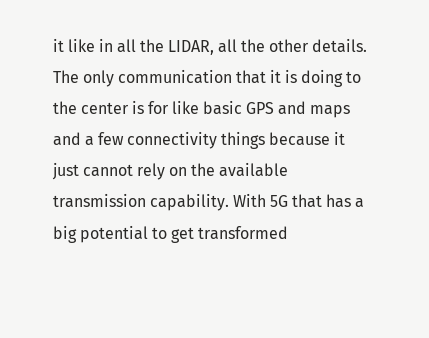it like in all the LIDAR, all the other details. The only communication that it is doing to the center is for like basic GPS and maps and a few connectivity things because it just cannot rely on the available transmission capability. With 5G that has a big potential to get transformed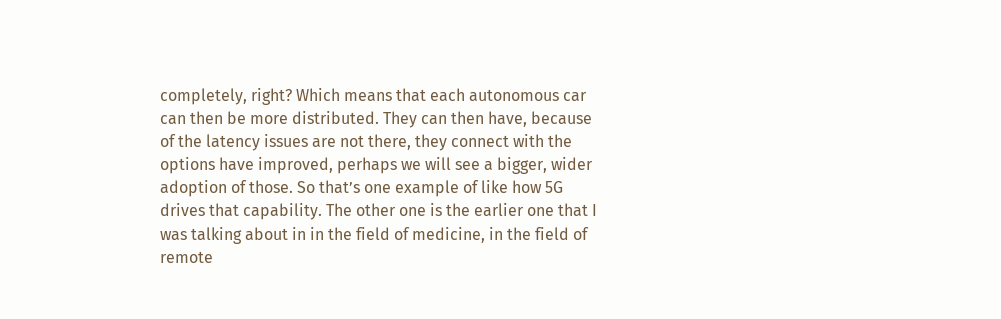completely, right? Which means that each autonomous car can then be more distributed. They can then have, because of the latency issues are not there, they connect with the options have improved, perhaps we will see a bigger, wider adoption of those. So that’s one example of like how 5G drives that capability. The other one is the earlier one that I was talking about in in the field of medicine, in the field of remote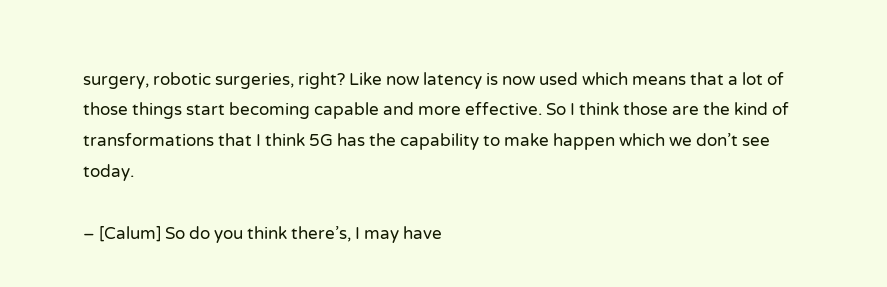surgery, robotic surgeries, right? Like now latency is now used which means that a lot of those things start becoming capable and more effective. So I think those are the kind of transformations that I think 5G has the capability to make happen which we don’t see today.

– [Calum] So do you think there’s, I may have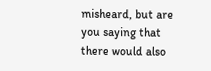misheard, but are you saying that there would also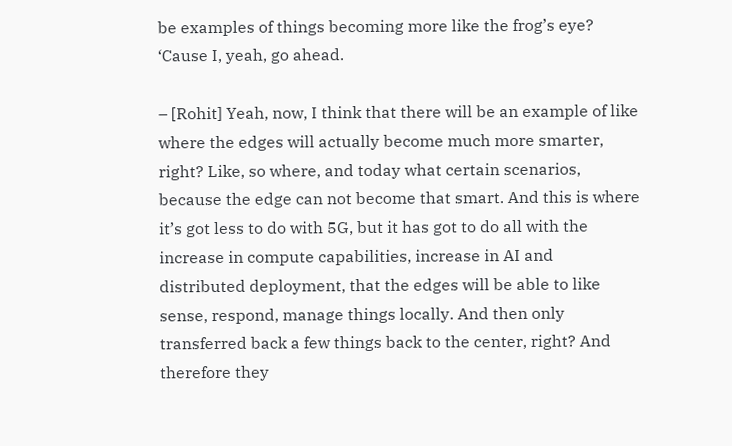be examples of things becoming more like the frog’s eye? ‘Cause I, yeah, go ahead.

– [Rohit] Yeah, now, I think that there will be an example of like where the edges will actually become much more smarter, right? Like, so where, and today what certain scenarios, because the edge can not become that smart. And this is where it’s got less to do with 5G, but it has got to do all with the increase in compute capabilities, increase in AI and distributed deployment, that the edges will be able to like sense, respond, manage things locally. And then only transferred back a few things back to the center, right? And therefore they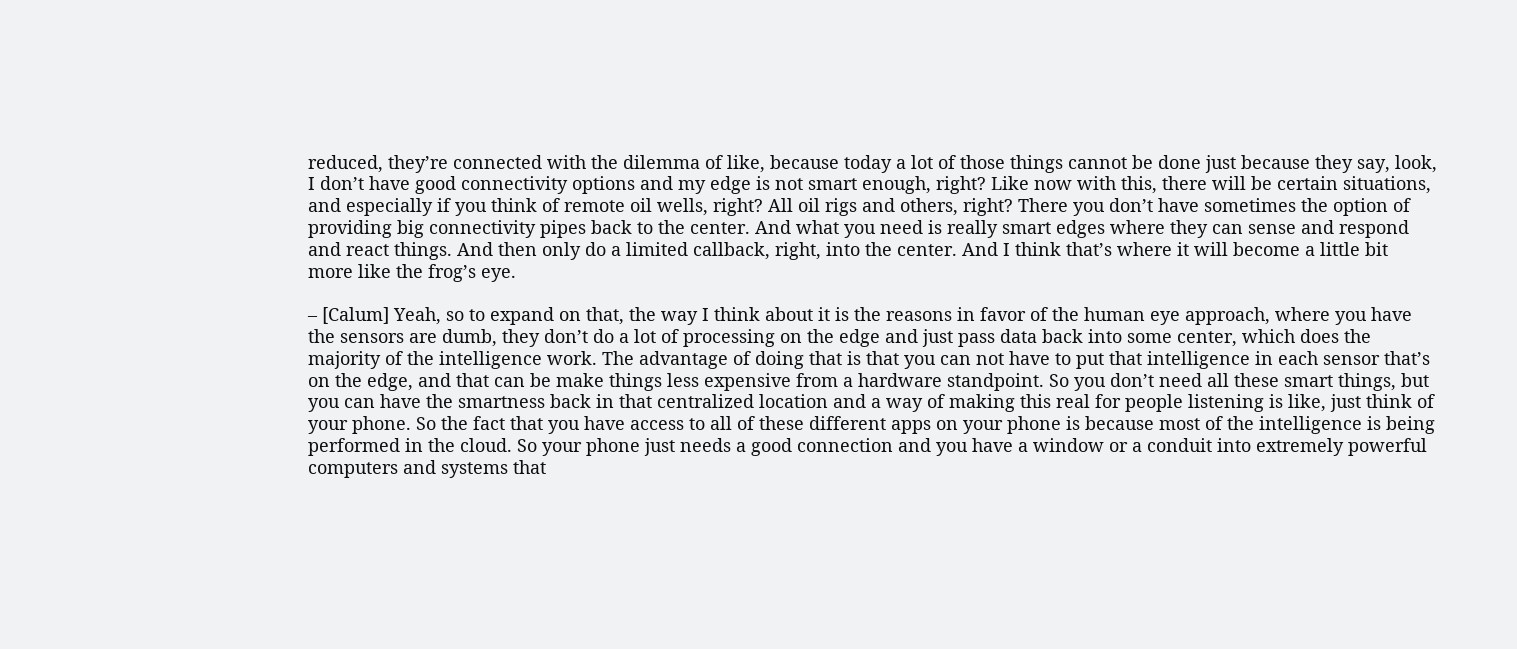reduced, they’re connected with the dilemma of like, because today a lot of those things cannot be done just because they say, look, I don’t have good connectivity options and my edge is not smart enough, right? Like now with this, there will be certain situations, and especially if you think of remote oil wells, right? All oil rigs and others, right? There you don’t have sometimes the option of providing big connectivity pipes back to the center. And what you need is really smart edges where they can sense and respond and react things. And then only do a limited callback, right, into the center. And I think that’s where it will become a little bit more like the frog’s eye.

– [Calum] Yeah, so to expand on that, the way I think about it is the reasons in favor of the human eye approach, where you have the sensors are dumb, they don’t do a lot of processing on the edge and just pass data back into some center, which does the majority of the intelligence work. The advantage of doing that is that you can not have to put that intelligence in each sensor that’s on the edge, and that can be make things less expensive from a hardware standpoint. So you don’t need all these smart things, but you can have the smartness back in that centralized location and a way of making this real for people listening is like, just think of your phone. So the fact that you have access to all of these different apps on your phone is because most of the intelligence is being performed in the cloud. So your phone just needs a good connection and you have a window or a conduit into extremely powerful computers and systems that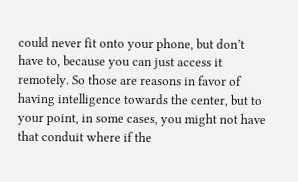could never fit onto your phone, but don’t have to, because you can just access it remotely. So those are reasons in favor of having intelligence towards the center, but to your point, in some cases, you might not have that conduit where if the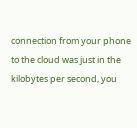connection from your phone to the cloud was just in the kilobytes per second, you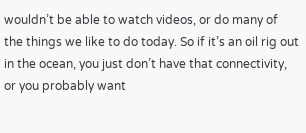wouldn’t be able to watch videos, or do many of the things we like to do today. So if it’s an oil rig out in the ocean, you just don’t have that connectivity, or you probably want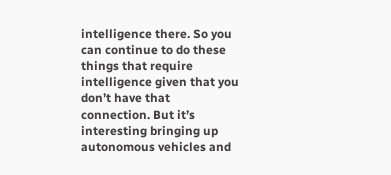intelligence there. So you can continue to do these things that require intelligence given that you don’t have that connection. But it’s interesting bringing up autonomous vehicles and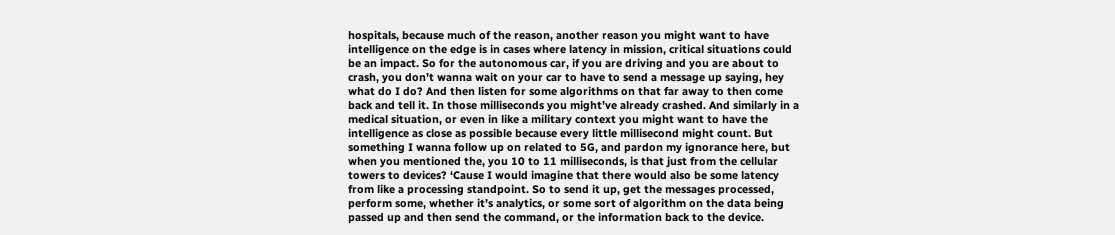hospitals, because much of the reason, another reason you might want to have intelligence on the edge is in cases where latency in mission, critical situations could be an impact. So for the autonomous car, if you are driving and you are about to crash, you don’t wanna wait on your car to have to send a message up saying, hey what do I do? And then listen for some algorithms on that far away to then come back and tell it. In those milliseconds you might’ve already crashed. And similarly in a medical situation, or even in like a military context you might want to have the intelligence as close as possible because every little millisecond might count. But something I wanna follow up on related to 5G, and pardon my ignorance here, but when you mentioned the, you 10 to 11 milliseconds, is that just from the cellular towers to devices? ‘Cause I would imagine that there would also be some latency from like a processing standpoint. So to send it up, get the messages processed, perform some, whether it’s analytics, or some sort of algorithm on the data being passed up and then send the command, or the information back to the device.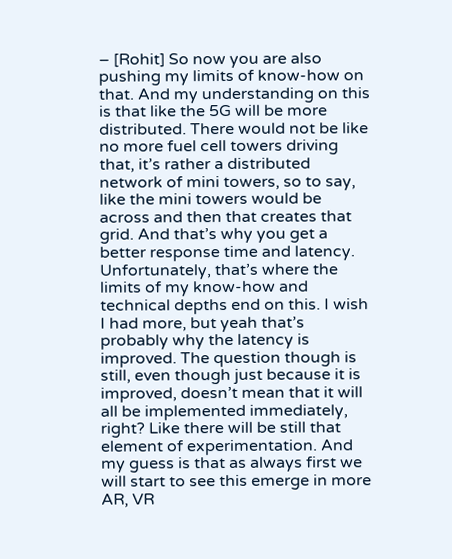– [Rohit] So now you are also pushing my limits of know-how on that. And my understanding on this is that like the 5G will be more distributed. There would not be like no more fuel cell towers driving that, it’s rather a distributed network of mini towers, so to say, like the mini towers would be across and then that creates that grid. And that’s why you get a better response time and latency. Unfortunately, that’s where the limits of my know-how and technical depths end on this. I wish I had more, but yeah that’s probably why the latency is improved. The question though is still, even though just because it is improved, doesn’t mean that it will all be implemented immediately, right? Like there will be still that element of experimentation. And my guess is that as always first we will start to see this emerge in more AR, VR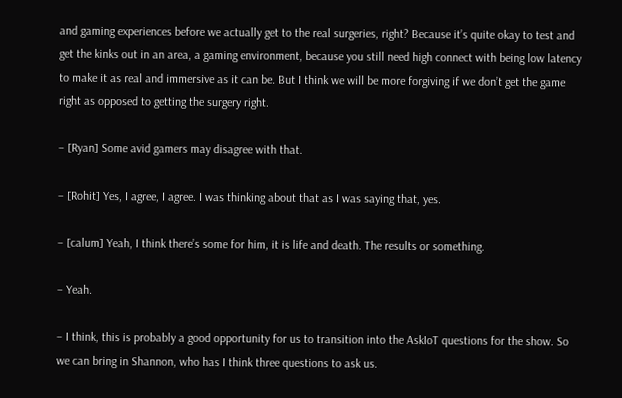and gaming experiences before we actually get to the real surgeries, right? Because it’s quite okay to test and get the kinks out in an area, a gaming environment, because you still need high connect with being low latency to make it as real and immersive as it can be. But I think we will be more forgiving if we don’t get the game right as opposed to getting the surgery right.

– [Ryan] Some avid gamers may disagree with that.

– [Rohit] Yes, I agree, I agree. I was thinking about that as I was saying that, yes.

– [calum] Yeah, I think there’s some for him, it is life and death. The results or something.

– Yeah.

– I think, this is probably a good opportunity for us to transition into the AskIoT questions for the show. So we can bring in Shannon, who has I think three questions to ask us.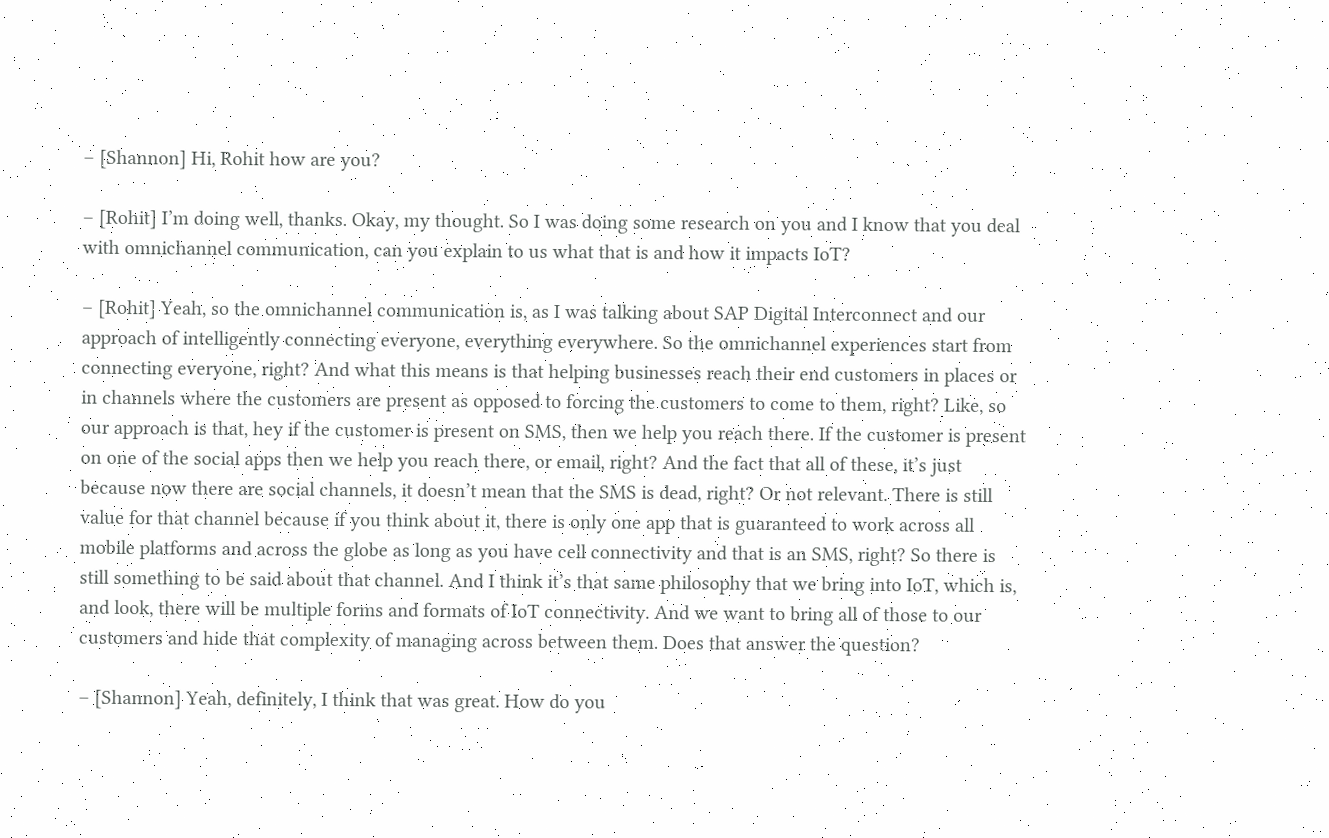– [Shannon] Hi, Rohit how are you?

– [Rohit] I’m doing well, thanks. Okay, my thought. So I was doing some research on you and I know that you deal with omnichannel communication, can you explain to us what that is and how it impacts IoT?

– [Rohit] Yeah, so the omnichannel communication is, as I was talking about SAP Digital Interconnect and our approach of intelligently connecting everyone, everything everywhere. So the omnichannel experiences start from connecting everyone, right? And what this means is that helping businesses reach their end customers in places or in channels where the customers are present as opposed to forcing the customers to come to them, right? Like, so our approach is that, hey if the customer is present on SMS, then we help you reach there. If the customer is present on one of the social apps then we help you reach there, or email, right? And the fact that all of these, it’s just because now there are social channels, it doesn’t mean that the SMS is dead, right? Or not relevant. There is still value for that channel because if you think about it, there is only one app that is guaranteed to work across all mobile platforms and across the globe as long as you have cell connectivity and that is an SMS, right? So there is still something to be said about that channel. And I think it’s that same philosophy that we bring into IoT, which is, and look, there will be multiple forms and formats of IoT connectivity. And we want to bring all of those to our customers and hide that complexity of managing across between them. Does that answer the question?

– [Shannon] Yeah, definitely, I think that was great. How do you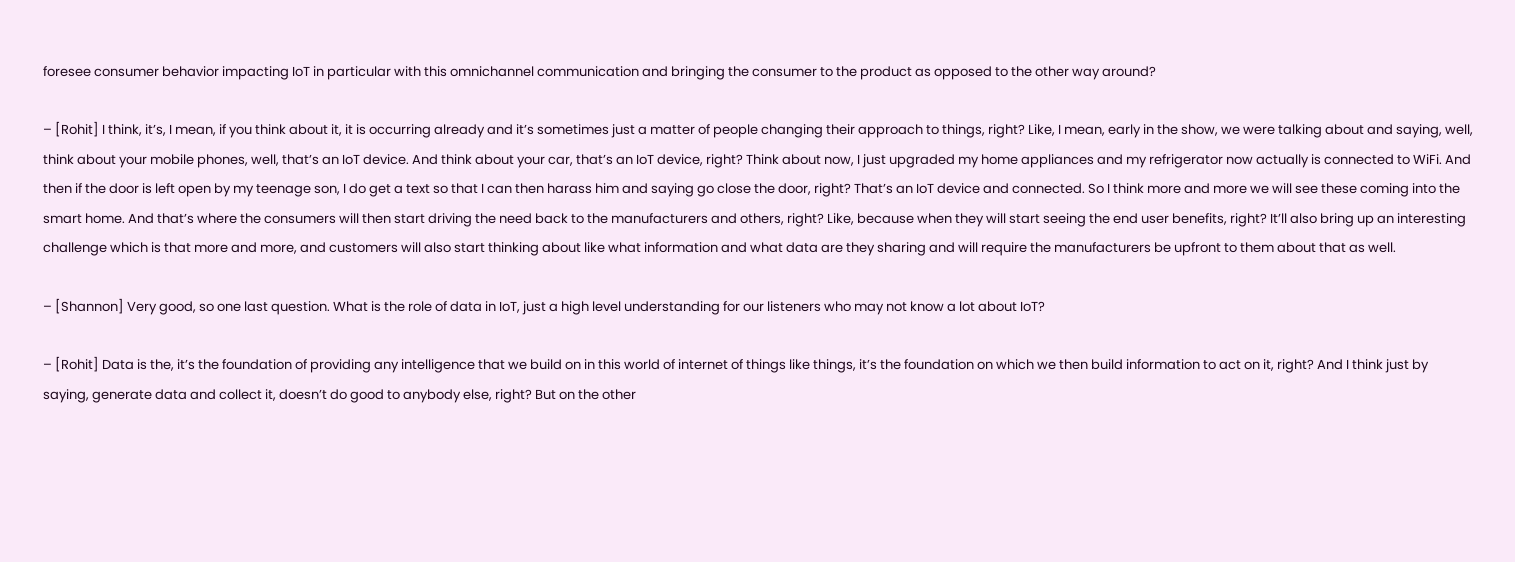foresee consumer behavior impacting IoT in particular with this omnichannel communication and bringing the consumer to the product as opposed to the other way around?

– [Rohit] I think, it’s, I mean, if you think about it, it is occurring already and it’s sometimes just a matter of people changing their approach to things, right? Like, I mean, early in the show, we were talking about and saying, well, think about your mobile phones, well, that’s an IoT device. And think about your car, that’s an IoT device, right? Think about now, I just upgraded my home appliances and my refrigerator now actually is connected to WiFi. And then if the door is left open by my teenage son, I do get a text so that I can then harass him and saying go close the door, right? That’s an IoT device and connected. So I think more and more we will see these coming into the smart home. And that’s where the consumers will then start driving the need back to the manufacturers and others, right? Like, because when they will start seeing the end user benefits, right? It’ll also bring up an interesting challenge which is that more and more, and customers will also start thinking about like what information and what data are they sharing and will require the manufacturers be upfront to them about that as well.

– [Shannon] Very good, so one last question. What is the role of data in IoT, just a high level understanding for our listeners who may not know a lot about IoT?

– [Rohit] Data is the, it’s the foundation of providing any intelligence that we build on in this world of internet of things like things, it’s the foundation on which we then build information to act on it, right? And I think just by saying, generate data and collect it, doesn’t do good to anybody else, right? But on the other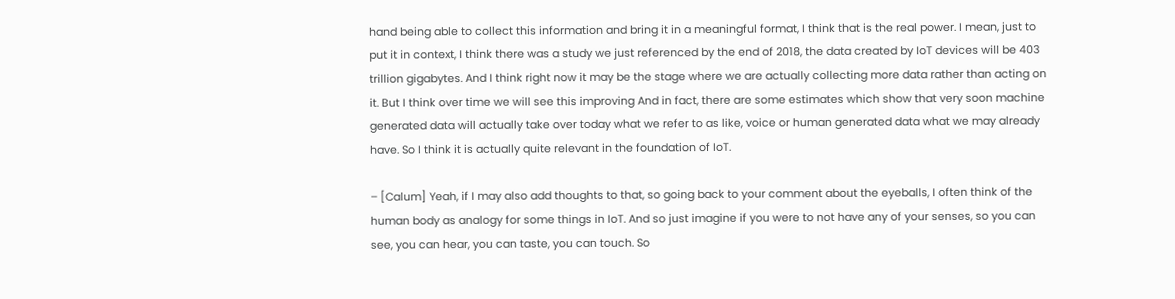hand being able to collect this information and bring it in a meaningful format, I think that is the real power. I mean, just to put it in context, I think there was a study we just referenced by the end of 2018, the data created by IoT devices will be 403 trillion gigabytes. And I think right now it may be the stage where we are actually collecting more data rather than acting on it. But I think over time we will see this improving And in fact, there are some estimates which show that very soon machine generated data will actually take over today what we refer to as like, voice or human generated data what we may already have. So I think it is actually quite relevant in the foundation of IoT.

– [Calum] Yeah, if I may also add thoughts to that, so going back to your comment about the eyeballs, I often think of the human body as analogy for some things in IoT. And so just imagine if you were to not have any of your senses, so you can see, you can hear, you can taste, you can touch. So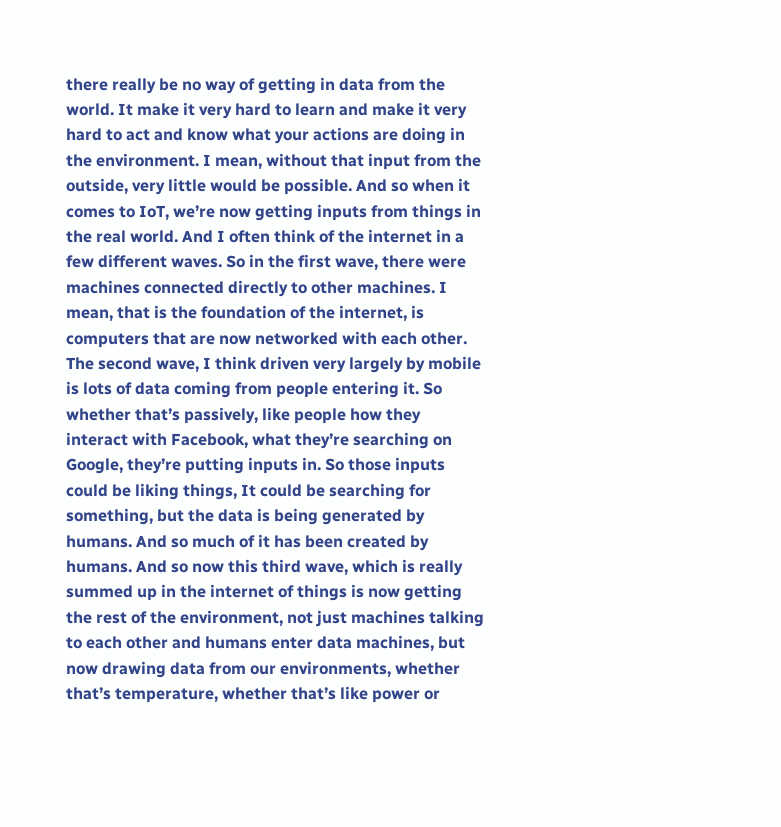there really be no way of getting in data from the world. It make it very hard to learn and make it very hard to act and know what your actions are doing in the environment. I mean, without that input from the outside, very little would be possible. And so when it comes to IoT, we’re now getting inputs from things in the real world. And I often think of the internet in a few different waves. So in the first wave, there were machines connected directly to other machines. I mean, that is the foundation of the internet, is computers that are now networked with each other. The second wave, I think driven very largely by mobile is lots of data coming from people entering it. So whether that’s passively, like people how they interact with Facebook, what they’re searching on Google, they’re putting inputs in. So those inputs could be liking things, It could be searching for something, but the data is being generated by humans. And so much of it has been created by humans. And so now this third wave, which is really summed up in the internet of things is now getting the rest of the environment, not just machines talking to each other and humans enter data machines, but now drawing data from our environments, whether that’s temperature, whether that’s like power or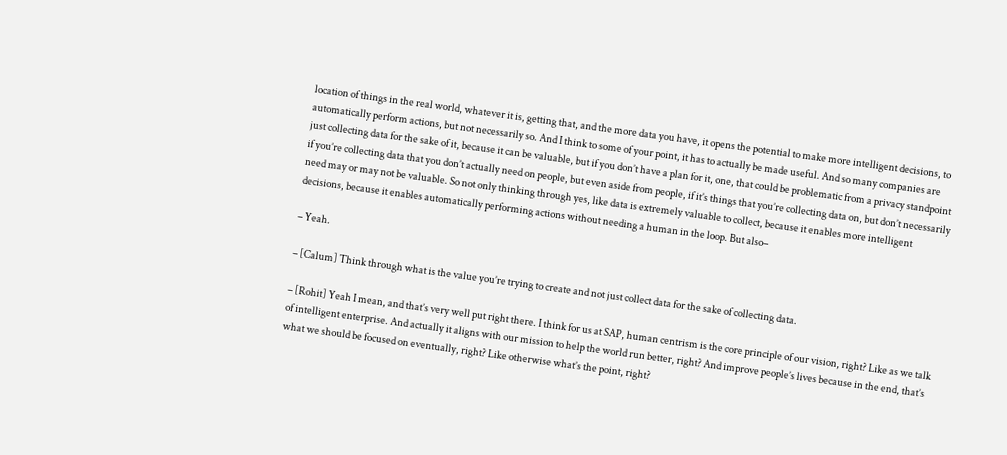location of things in the real world, whatever it is, getting that, and the more data you have, it opens the potential to make more intelligent decisions, to automatically perform actions, but not necessarily so. And I think to some of your point, it has to actually be made useful. And so many companies are just collecting data for the sake of it, because it can be valuable, but if you don’t have a plan for it, one, that could be problematic from a privacy standpoint if you’re collecting data that you don’t actually need on people, but even aside from people, if it’s things that you’re collecting data on, but don’t necessarily need may or may not be valuable. So not only thinking through yes, like data is extremely valuable to collect, because it enables more intelligent decisions, because it enables automatically performing actions without needing a human in the loop. But also–

– Yeah.

– [Calum] Think through what is the value you’re trying to create and not just collect data for the sake of collecting data.

– [Rohit] Yeah I mean, and that’s very well put right there. I think for us at SAP, human centrism is the core principle of our vision, right? Like as we talk of intelligent enterprise. And actually it aligns with our mission to help the world run better, right? And improve people’s lives because in the end, that’s what we should be focused on eventually, right? Like otherwise what’s the point, right?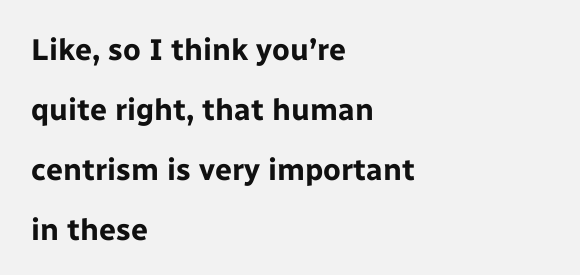Like, so I think you’re quite right, that human centrism is very important in these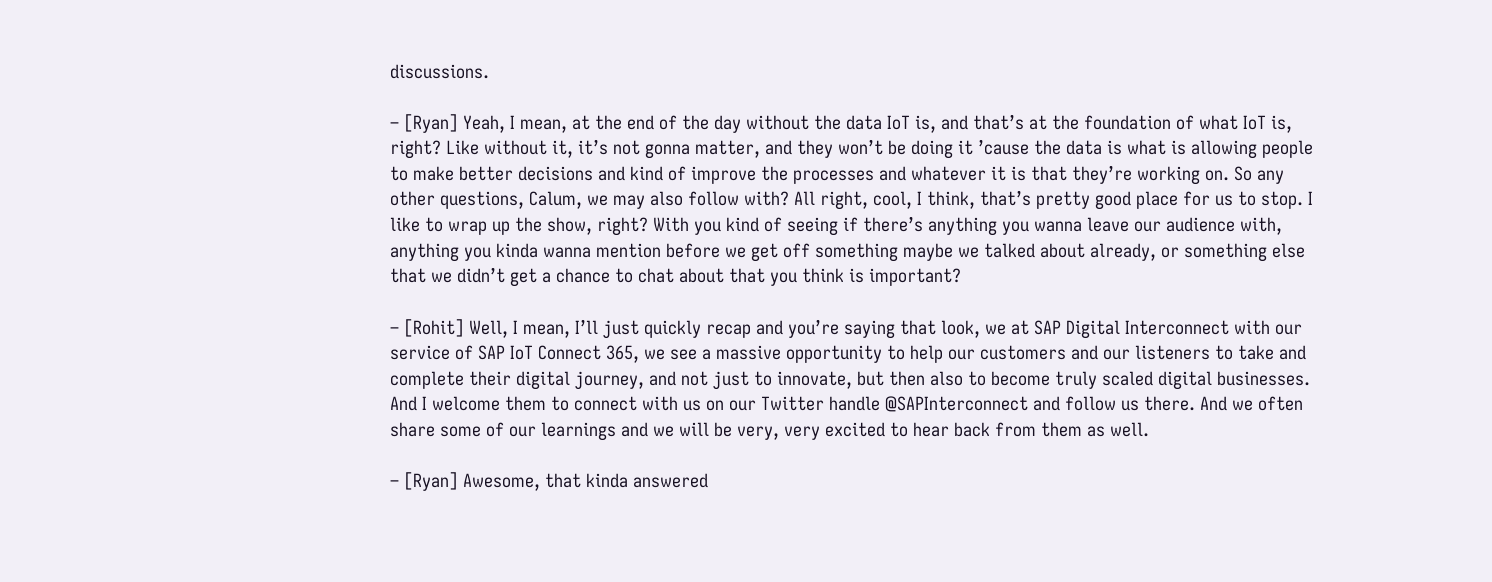discussions.

– [Ryan] Yeah, I mean, at the end of the day without the data IoT is, and that’s at the foundation of what IoT is, right? Like without it, it’s not gonna matter, and they won’t be doing it ’cause the data is what is allowing people to make better decisions and kind of improve the processes and whatever it is that they’re working on. So any other questions, Calum, we may also follow with? All right, cool, I think, that’s pretty good place for us to stop. I like to wrap up the show, right? With you kind of seeing if there’s anything you wanna leave our audience with, anything you kinda wanna mention before we get off something maybe we talked about already, or something else that we didn’t get a chance to chat about that you think is important?

– [Rohit] Well, I mean, I’ll just quickly recap and you’re saying that look, we at SAP Digital Interconnect with our service of SAP IoT Connect 365, we see a massive opportunity to help our customers and our listeners to take and complete their digital journey, and not just to innovate, but then also to become truly scaled digital businesses. And I welcome them to connect with us on our Twitter handle @SAPInterconnect and follow us there. And we often share some of our learnings and we will be very, very excited to hear back from them as well.

– [Ryan] Awesome, that kinda answered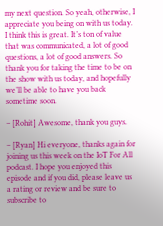my next question. So yeah, otherwise, I appreciate you being on with us today. I think this is great. It’s ton of value that was communicated, a lot of good questions, a lot of good answers. So thank you for taking the time to be on the show with us today, and hopefully we’ll be able to have you back sometime soon.

– [Rohit] Awesome, thank you guys.

– [Ryan] Hi everyone, thanks again for joining us this week on the IoT For All podcast. I hope you enjoyed this episode and if you did, please leave us a rating or review and be sure to subscribe to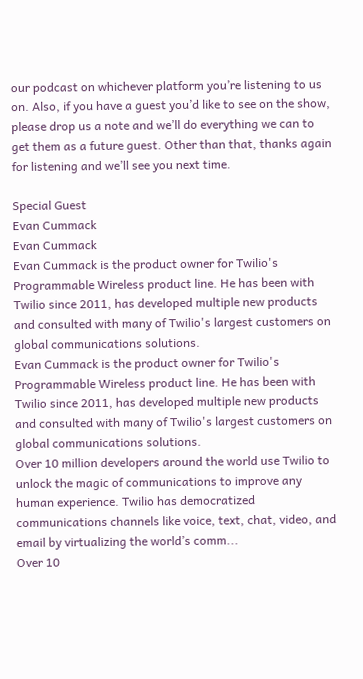our podcast on whichever platform you’re listening to us on. Also, if you have a guest you’d like to see on the show, please drop us a note and we’ll do everything we can to get them as a future guest. Other than that, thanks again for listening and we’ll see you next time.

Special Guest
Evan Cummack
Evan Cummack
Evan Cummack is the product owner for Twilio's Programmable Wireless product line. He has been with Twilio since 2011, has developed multiple new products and consulted with many of Twilio's largest customers on global communications solutions.
Evan Cummack is the product owner for Twilio's Programmable Wireless product line. He has been with Twilio since 2011, has developed multiple new products and consulted with many of Twilio's largest customers on global communications solutions.
Over 10 million developers around the world use Twilio to unlock the magic of communications to improve any human experience. Twilio has democratized communications channels like voice, text, chat, video, and email by virtualizing the world’s comm...
Over 10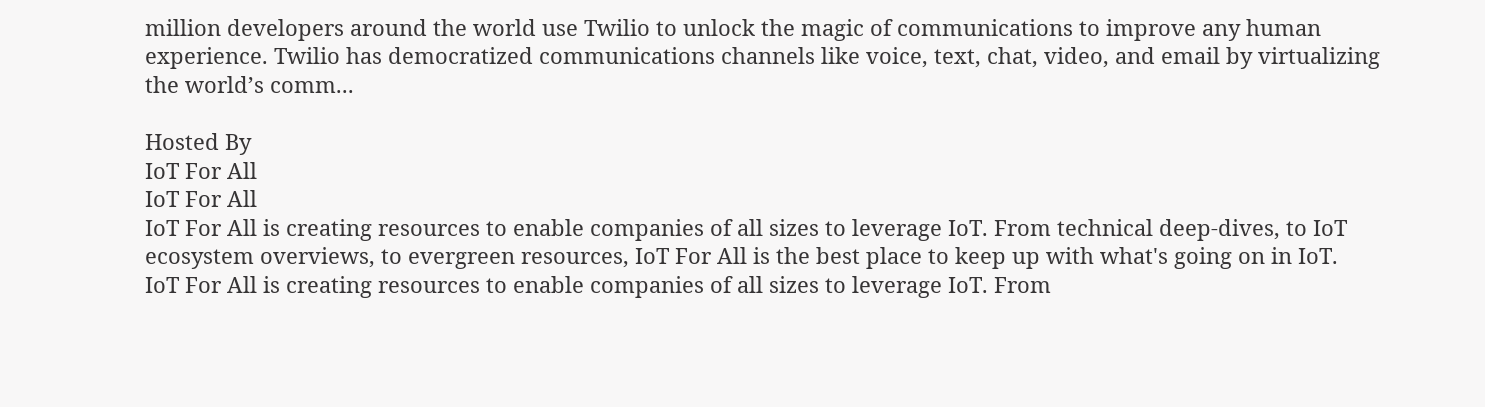million developers around the world use Twilio to unlock the magic of communications to improve any human experience. Twilio has democratized communications channels like voice, text, chat, video, and email by virtualizing the world’s comm...

Hosted By
IoT For All
IoT For All
IoT For All is creating resources to enable companies of all sizes to leverage IoT. From technical deep-dives, to IoT ecosystem overviews, to evergreen resources, IoT For All is the best place to keep up with what's going on in IoT.
IoT For All is creating resources to enable companies of all sizes to leverage IoT. From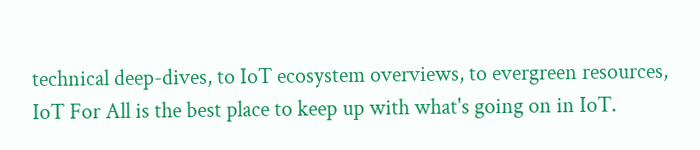technical deep-dives, to IoT ecosystem overviews, to evergreen resources, IoT For All is the best place to keep up with what's going on in IoT.